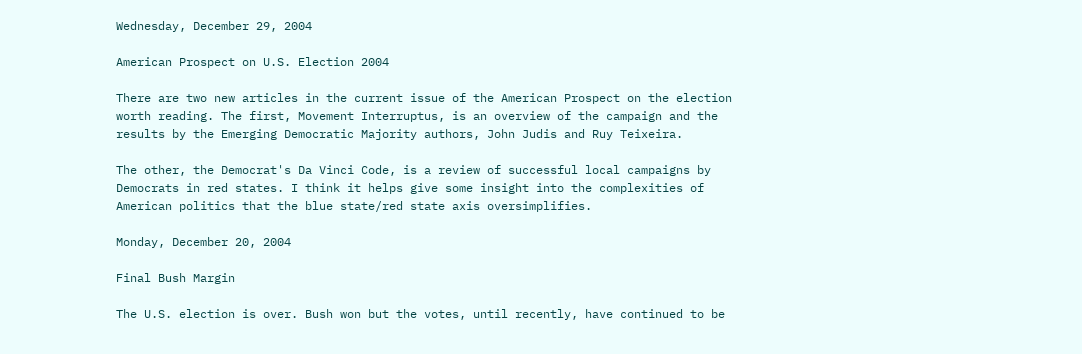Wednesday, December 29, 2004

American Prospect on U.S. Election 2004

There are two new articles in the current issue of the American Prospect on the election worth reading. The first, Movement Interruptus, is an overview of the campaign and the results by the Emerging Democratic Majority authors, John Judis and Ruy Teixeira.

The other, the Democrat's Da Vinci Code, is a review of successful local campaigns by Democrats in red states. I think it helps give some insight into the complexities of American politics that the blue state/red state axis oversimplifies.

Monday, December 20, 2004

Final Bush Margin

The U.S. election is over. Bush won but the votes, until recently, have continued to be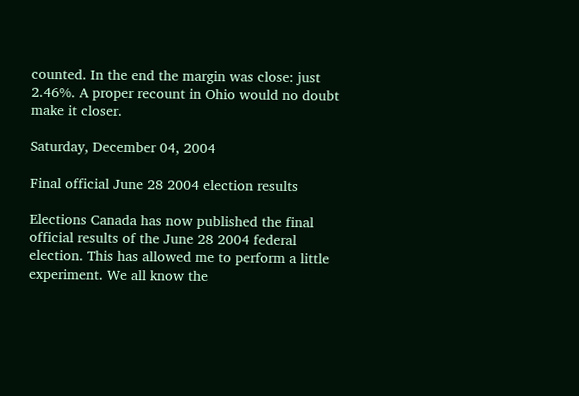counted. In the end the margin was close: just 2.46%. A proper recount in Ohio would no doubt make it closer.

Saturday, December 04, 2004

Final official June 28 2004 election results

Elections Canada has now published the final official results of the June 28 2004 federal election. This has allowed me to perform a little experiment. We all know the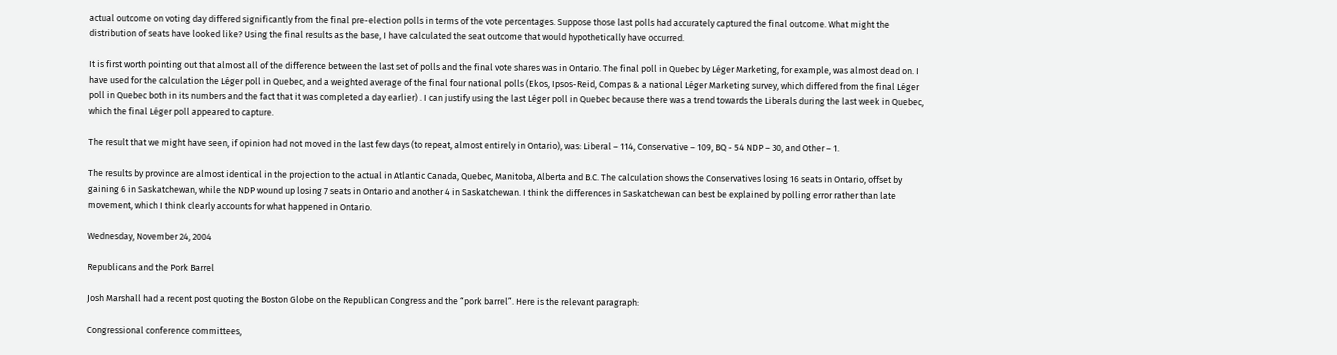actual outcome on voting day differed significantly from the final pre-election polls in terms of the vote percentages. Suppose those last polls had accurately captured the final outcome. What might the distribution of seats have looked like? Using the final results as the base, I have calculated the seat outcome that would hypothetically have occurred.

It is first worth pointing out that almost all of the difference between the last set of polls and the final vote shares was in Ontario. The final poll in Quebec by Léger Marketing, for example, was almost dead on. I have used for the calculation the Léger poll in Quebec, and a weighted average of the final four national polls (Ekos, Ipsos-Reid, Compas & a national Léger Marketing survey, which differed from the final Léger poll in Quebec both in its numbers and the fact that it was completed a day earlier) . I can justify using the last Léger poll in Quebec because there was a trend towards the Liberals during the last week in Quebec, which the final Léger poll appeared to capture.

The result that we might have seen, if opinion had not moved in the last few days (to repeat, almost entirely in Ontario), was: Liberal – 114, Conservative – 109, BQ - 54 NDP – 30, and Other – 1.

The results by province are almost identical in the projection to the actual in Atlantic Canada, Quebec, Manitoba, Alberta and B.C. The calculation shows the Conservatives losing 16 seats in Ontario, offset by gaining 6 in Saskatchewan, while the NDP wound up losing 7 seats in Ontario and another 4 in Saskatchewan. I think the differences in Saskatchewan can best be explained by polling error rather than late movement, which I think clearly accounts for what happened in Ontario.

Wednesday, November 24, 2004

Republicans and the Pork Barrel

Josh Marshall had a recent post quoting the Boston Globe on the Republican Congress and the “pork barrel”. Here is the relevant paragraph:

Congressional conference committees,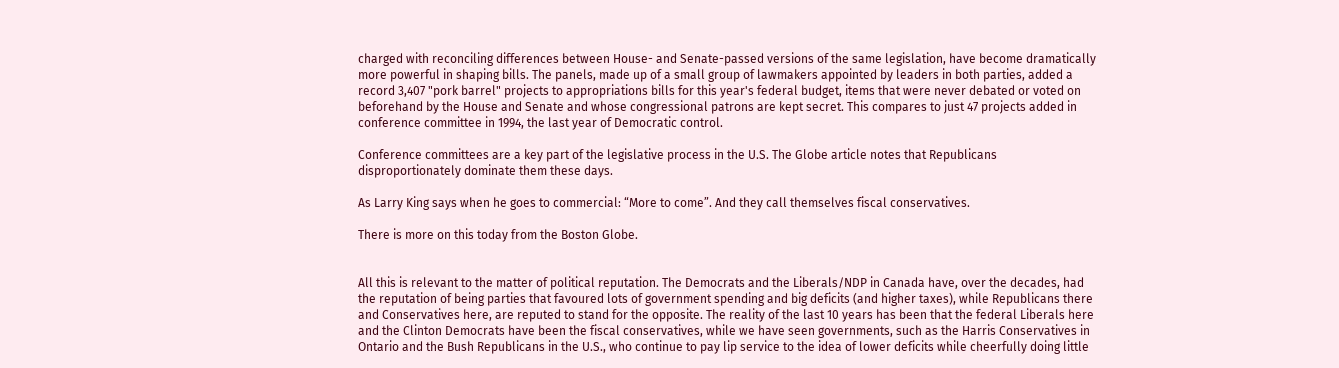charged with reconciling differences between House- and Senate-passed versions of the same legislation, have become dramatically more powerful in shaping bills. The panels, made up of a small group of lawmakers appointed by leaders in both parties, added a record 3,407 "pork barrel" projects to appropriations bills for this year's federal budget, items that were never debated or voted on beforehand by the House and Senate and whose congressional patrons are kept secret. This compares to just 47 projects added in conference committee in 1994, the last year of Democratic control.

Conference committees are a key part of the legislative process in the U.S. The Globe article notes that Republicans disproportionately dominate them these days.

As Larry King says when he goes to commercial: “More to come”. And they call themselves fiscal conservatives.

There is more on this today from the Boston Globe.


All this is relevant to the matter of political reputation. The Democrats and the Liberals/NDP in Canada have, over the decades, had the reputation of being parties that favoured lots of government spending and big deficits (and higher taxes), while Republicans there and Conservatives here, are reputed to stand for the opposite. The reality of the last 10 years has been that the federal Liberals here and the Clinton Democrats have been the fiscal conservatives, while we have seen governments, such as the Harris Conservatives in Ontario and the Bush Republicans in the U.S., who continue to pay lip service to the idea of lower deficits while cheerfully doing little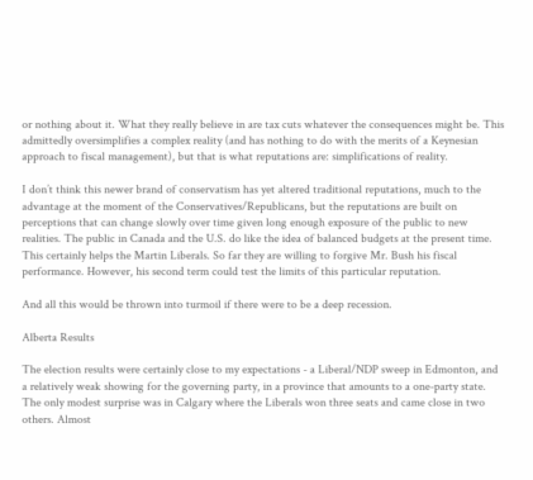or nothing about it. What they really believe in are tax cuts whatever the consequences might be. This admittedly oversimplifies a complex reality (and has nothing to do with the merits of a Keynesian approach to fiscal management), but that is what reputations are: simplifications of reality.

I don’t think this newer brand of conservatism has yet altered traditional reputations, much to the advantage at the moment of the Conservatives/Republicans, but the reputations are built on perceptions that can change slowly over time given long enough exposure of the public to new realities. The public in Canada and the U.S. do like the idea of balanced budgets at the present time. This certainly helps the Martin Liberals. So far they are willing to forgive Mr. Bush his fiscal performance. However, his second term could test the limits of this particular reputation.

And all this would be thrown into turmoil if there were to be a deep recession.

Alberta Results

The election results were certainly close to my expectations - a Liberal/NDP sweep in Edmonton, and a relatively weak showing for the governing party, in a province that amounts to a one-party state. The only modest surprise was in Calgary where the Liberals won three seats and came close in two others. Almost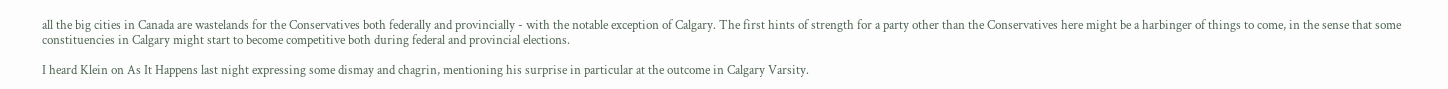all the big cities in Canada are wastelands for the Conservatives both federally and provincially - with the notable exception of Calgary. The first hints of strength for a party other than the Conservatives here might be a harbinger of things to come, in the sense that some constituencies in Calgary might start to become competitive both during federal and provincial elections.

I heard Klein on As It Happens last night expressing some dismay and chagrin, mentioning his surprise in particular at the outcome in Calgary Varsity.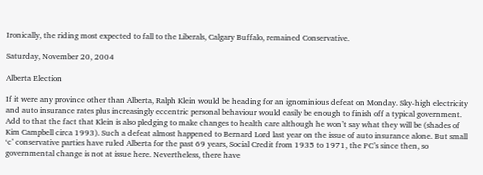Ironically, the riding most expected to fall to the Liberals, Calgary Buffalo, remained Conservative.

Saturday, November 20, 2004

Alberta Election

If it were any province other than Alberta, Ralph Klein would be heading for an ignominious defeat on Monday. Sky-high electricity and auto insurance rates plus increasingly eccentric personal behaviour would easily be enough to finish off a typical government. Add to that the fact that Klein is also pledging to make changes to health care although he won’t say what they will be (shades of Kim Campbell circa 1993). Such a defeat almost happened to Bernard Lord last year on the issue of auto insurance alone. But small ‘c’ conservative parties have ruled Alberta for the past 69 years, Social Credit from 1935 to 1971, the PC’s since then, so governmental change is not at issue here. Nevertheless, there have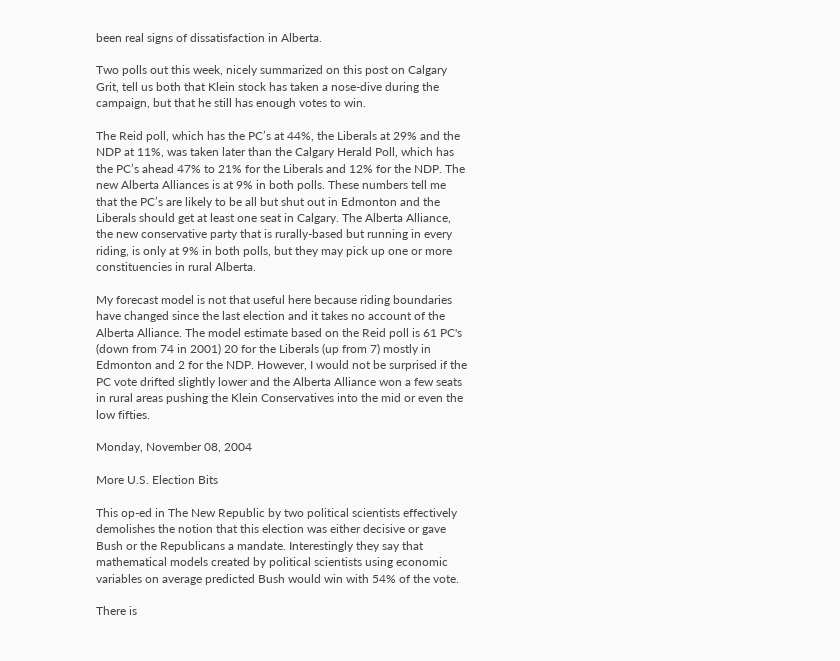been real signs of dissatisfaction in Alberta.

Two polls out this week, nicely summarized on this post on Calgary Grit, tell us both that Klein stock has taken a nose-dive during the campaign, but that he still has enough votes to win.

The Reid poll, which has the PC’s at 44%, the Liberals at 29% and the NDP at 11%, was taken later than the Calgary Herald Poll, which has the PC’s ahead 47% to 21% for the Liberals and 12% for the NDP. The new Alberta Alliances is at 9% in both polls. These numbers tell me that the PC’s are likely to be all but shut out in Edmonton and the Liberals should get at least one seat in Calgary. The Alberta Alliance, the new conservative party that is rurally-based but running in every riding, is only at 9% in both polls, but they may pick up one or more constituencies in rural Alberta.

My forecast model is not that useful here because riding boundaries have changed since the last election and it takes no account of the Alberta Alliance. The model estimate based on the Reid poll is 61 PC's (down from 74 in 2001) 20 for the Liberals (up from 7) mostly in Edmonton and 2 for the NDP. However, I would not be surprised if the PC vote drifted slightly lower and the Alberta Alliance won a few seats in rural areas pushing the Klein Conservatives into the mid or even the low fifties.

Monday, November 08, 2004

More U.S. Election Bits

This op-ed in The New Republic by two political scientists effectively demolishes the notion that this election was either decisive or gave Bush or the Republicans a mandate. Interestingly they say that mathematical models created by political scientists using economic variables on average predicted Bush would win with 54% of the vote.

There is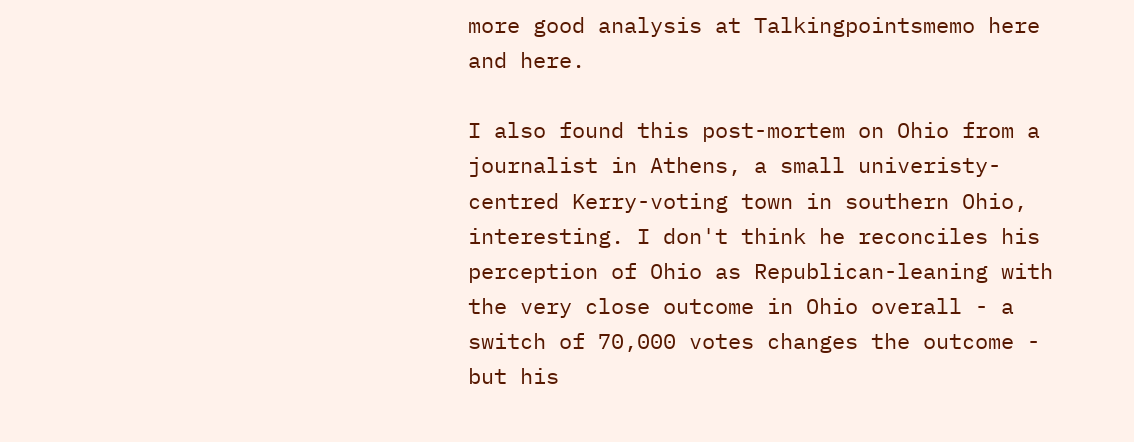more good analysis at Talkingpointsmemo here and here.

I also found this post-mortem on Ohio from a journalist in Athens, a small univeristy-centred Kerry-voting town in southern Ohio, interesting. I don't think he reconciles his perception of Ohio as Republican-leaning with the very close outcome in Ohio overall - a switch of 70,000 votes changes the outcome - but his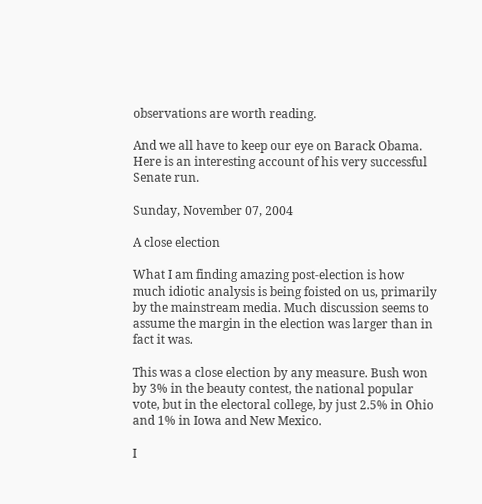observations are worth reading.

And we all have to keep our eye on Barack Obama. Here is an interesting account of his very successful Senate run.

Sunday, November 07, 2004

A close election

What I am finding amazing post-election is how much idiotic analysis is being foisted on us, primarily by the mainstream media. Much discussion seems to assume the margin in the election was larger than in fact it was.

This was a close election by any measure. Bush won by 3% in the beauty contest, the national popular vote, but in the electoral college, by just 2.5% in Ohio and 1% in Iowa and New Mexico.

I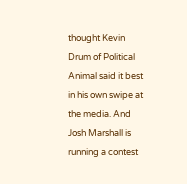thought Kevin Drum of Political Animal said it best in his own swipe at the media. And Josh Marshall is running a contest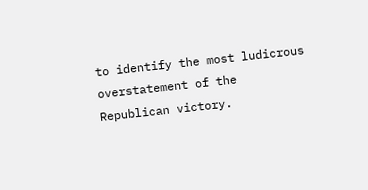to identify the most ludicrous overstatement of the Republican victory.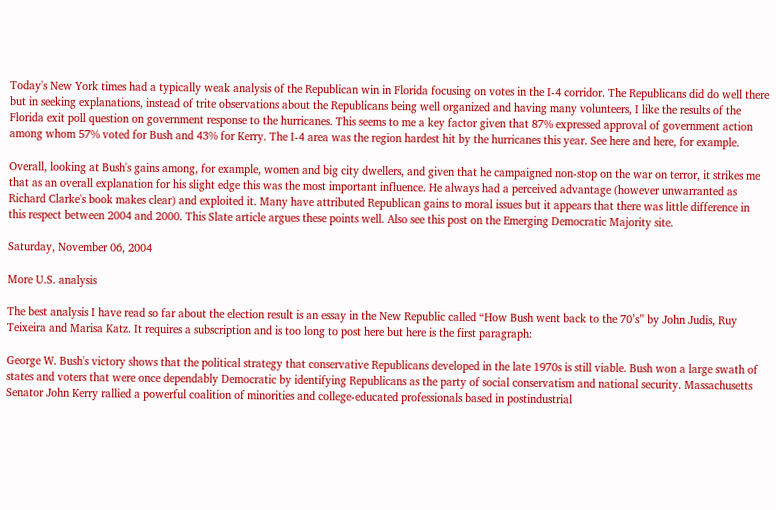Today's New York times had a typically weak analysis of the Republican win in Florida focusing on votes in the I-4 corridor. The Republicans did do well there but in seeking explanations, instead of trite observations about the Republicans being well organized and having many volunteers, I like the results of the Florida exit poll question on government response to the hurricanes. This seems to me a key factor given that 87% expressed approval of government action among whom 57% voted for Bush and 43% for Kerry. The I-4 area was the region hardest hit by the hurricanes this year. See here and here, for example.

Overall, looking at Bush's gains among, for example, women and big city dwellers, and given that he campaigned non-stop on the war on terror, it strikes me that as an overall explanation for his slight edge this was the most important influence. He always had a perceived advantage (however unwarranted as Richard Clarke's book makes clear) and exploited it. Many have attributed Republican gains to moral issues but it appears that there was little difference in this respect between 2004 and 2000. This Slate article argues these points well. Also see this post on the Emerging Democratic Majority site.

Saturday, November 06, 2004

More U.S. analysis

The best analysis I have read so far about the election result is an essay in the New Republic called “How Bush went back to the 70’s” by John Judis, Ruy Teixeira and Marisa Katz. It requires a subscription and is too long to post here but here is the first paragraph:

George W. Bush's victory shows that the political strategy that conservative Republicans developed in the late 1970s is still viable. Bush won a large swath of states and voters that were once dependably Democratic by identifying Republicans as the party of social conservatism and national security. Massachusetts Senator John Kerry rallied a powerful coalition of minorities and college-educated professionals based in postindustrial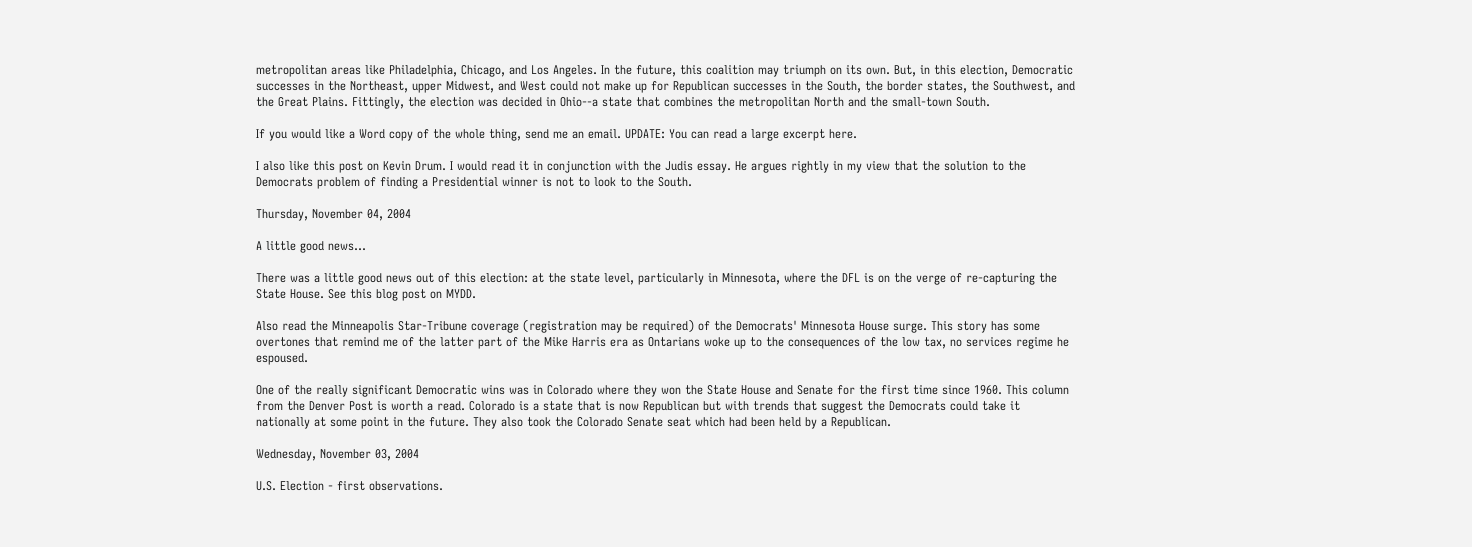metropolitan areas like Philadelphia, Chicago, and Los Angeles. In the future, this coalition may triumph on its own. But, in this election, Democratic successes in the Northeast, upper Midwest, and West could not make up for Republican successes in the South, the border states, the Southwest, and the Great Plains. Fittingly, the election was decided in Ohio--a state that combines the metropolitan North and the small-town South.

If you would like a Word copy of the whole thing, send me an email. UPDATE: You can read a large excerpt here.

I also like this post on Kevin Drum. I would read it in conjunction with the Judis essay. He argues rightly in my view that the solution to the Democrats problem of finding a Presidential winner is not to look to the South.

Thursday, November 04, 2004

A little good news...

There was a little good news out of this election: at the state level, particularly in Minnesota, where the DFL is on the verge of re-capturing the State House. See this blog post on MYDD.

Also read the Minneapolis Star-Tribune coverage (registration may be required) of the Democrats' Minnesota House surge. This story has some overtones that remind me of the latter part of the Mike Harris era as Ontarians woke up to the consequences of the low tax, no services regime he espoused.

One of the really significant Democratic wins was in Colorado where they won the State House and Senate for the first time since 1960. This column from the Denver Post is worth a read. Colorado is a state that is now Republican but with trends that suggest the Democrats could take it nationally at some point in the future. They also took the Colorado Senate seat which had been held by a Republican.

Wednesday, November 03, 2004

U.S. Election - first observations.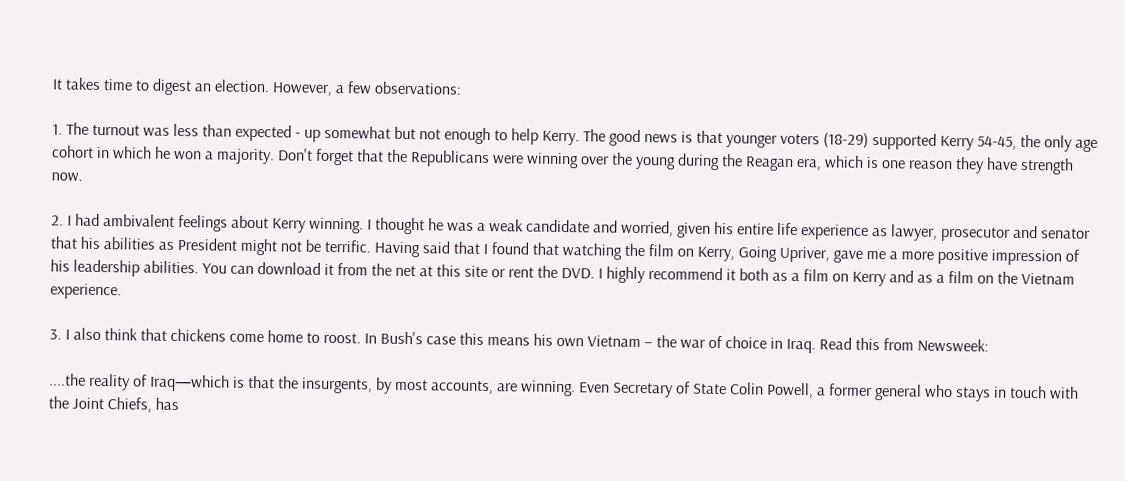It takes time to digest an election. However, a few observations:

1. The turnout was less than expected - up somewhat but not enough to help Kerry. The good news is that younger voters (18-29) supported Kerry 54-45, the only age cohort in which he won a majority. Don't forget that the Republicans were winning over the young during the Reagan era, which is one reason they have strength now.

2. I had ambivalent feelings about Kerry winning. I thought he was a weak candidate and worried, given his entire life experience as lawyer, prosecutor and senator that his abilities as President might not be terrific. Having said that I found that watching the film on Kerry, Going Upriver, gave me a more positive impression of his leadership abilities. You can download it from the net at this site or rent the DVD. I highly recommend it both as a film on Kerry and as a film on the Vietnam experience.

3. I also think that chickens come home to roost. In Bush's case this means his own Vietnam – the war of choice in Iraq. Read this from Newsweek:

....the reality of Iraq—which is that the insurgents, by most accounts, are winning. Even Secretary of State Colin Powell, a former general who stays in touch with the Joint Chiefs, has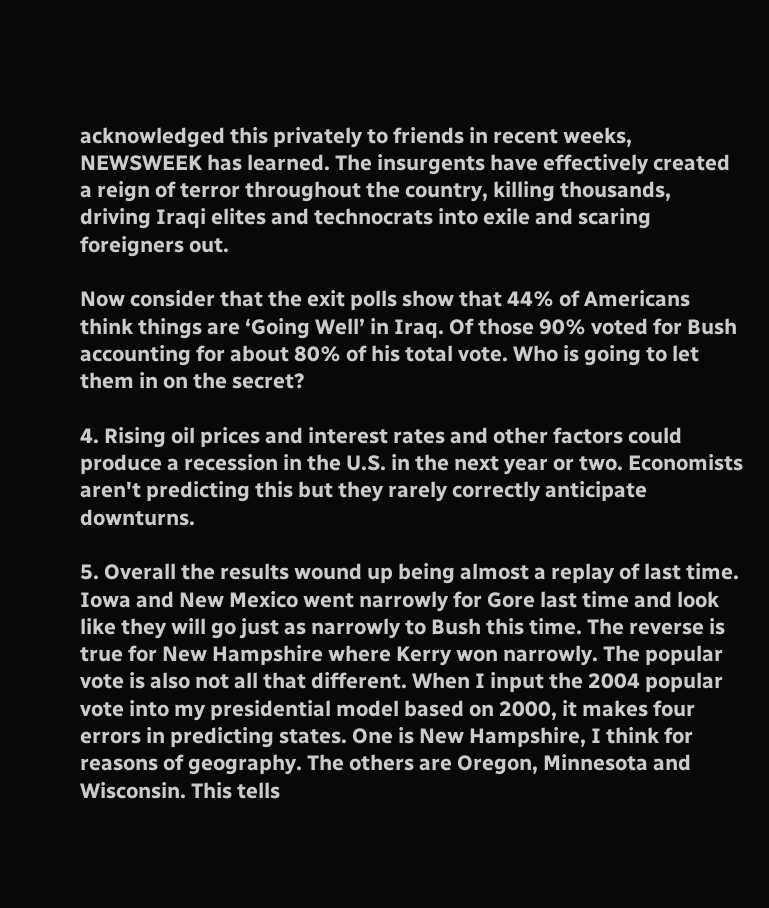acknowledged this privately to friends in recent weeks, NEWSWEEK has learned. The insurgents have effectively created a reign of terror throughout the country, killing thousands, driving Iraqi elites and technocrats into exile and scaring foreigners out.

Now consider that the exit polls show that 44% of Americans think things are ‘Going Well’ in Iraq. Of those 90% voted for Bush accounting for about 80% of his total vote. Who is going to let them in on the secret?

4. Rising oil prices and interest rates and other factors could produce a recession in the U.S. in the next year or two. Economists aren't predicting this but they rarely correctly anticipate downturns.

5. Overall the results wound up being almost a replay of last time. Iowa and New Mexico went narrowly for Gore last time and look like they will go just as narrowly to Bush this time. The reverse is true for New Hampshire where Kerry won narrowly. The popular vote is also not all that different. When I input the 2004 popular vote into my presidential model based on 2000, it makes four errors in predicting states. One is New Hampshire, I think for reasons of geography. The others are Oregon, Minnesota and Wisconsin. This tells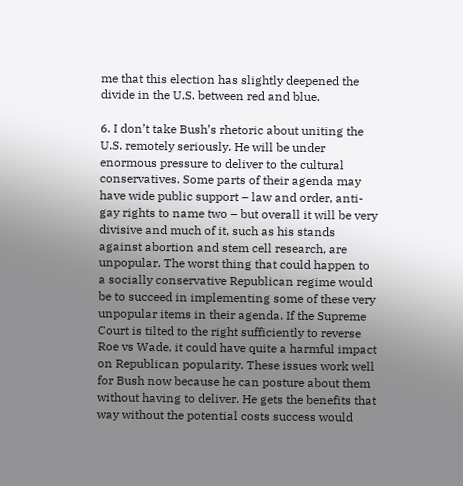me that this election has slightly deepened the divide in the U.S. between red and blue.

6. I don’t take Bush’s rhetoric about uniting the U.S. remotely seriously. He will be under enormous pressure to deliver to the cultural conservatives. Some parts of their agenda may have wide public support – law and order, anti-gay rights to name two – but overall it will be very divisive and much of it, such as his stands against abortion and stem cell research, are unpopular. The worst thing that could happen to a socially conservative Republican regime would be to succeed in implementing some of these very unpopular items in their agenda. If the Supreme Court is tilted to the right sufficiently to reverse Roe vs Wade, it could have quite a harmful impact on Republican popularity. These issues work well for Bush now because he can posture about them without having to deliver. He gets the benefits that way without the potential costs success would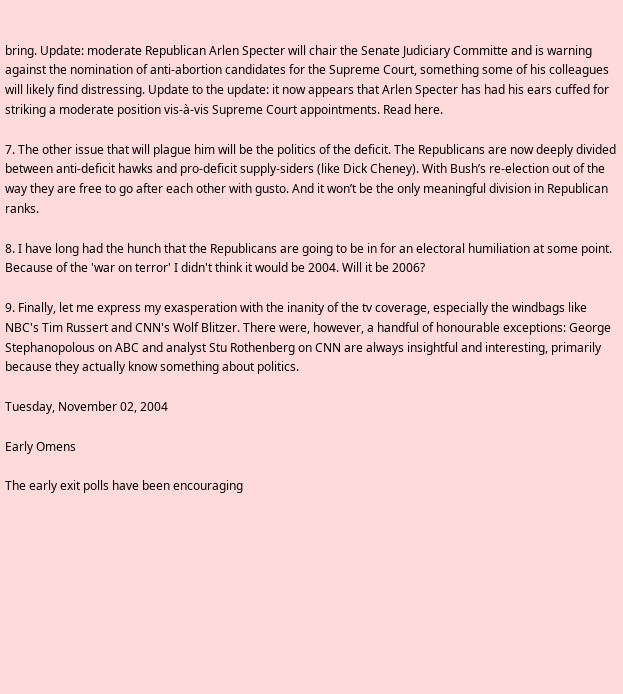bring. Update: moderate Republican Arlen Specter will chair the Senate Judiciary Committe and is warning against the nomination of anti-abortion candidates for the Supreme Court, something some of his colleagues will likely find distressing. Update to the update: it now appears that Arlen Specter has had his ears cuffed for striking a moderate position vis-à-vis Supreme Court appointments. Read here.

7. The other issue that will plague him will be the politics of the deficit. The Republicans are now deeply divided between anti-deficit hawks and pro-deficit supply-siders (like Dick Cheney). With Bush’s re-election out of the way they are free to go after each other with gusto. And it won’t be the only meaningful division in Republican ranks.

8. I have long had the hunch that the Republicans are going to be in for an electoral humiliation at some point. Because of the 'war on terror' I didn't think it would be 2004. Will it be 2006?

9. Finally, let me express my exasperation with the inanity of the tv coverage, especially the windbags like NBC's Tim Russert and CNN's Wolf Blitzer. There were, however, a handful of honourable exceptions: George Stephanopolous on ABC and analyst Stu Rothenberg on CNN are always insightful and interesting, primarily because they actually know something about politics.

Tuesday, November 02, 2004

Early Omens

The early exit polls have been encouraging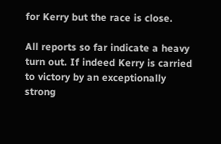for Kerry but the race is close.

All reports so far indicate a heavy turn out. If indeed Kerry is carried to victory by an exceptionally strong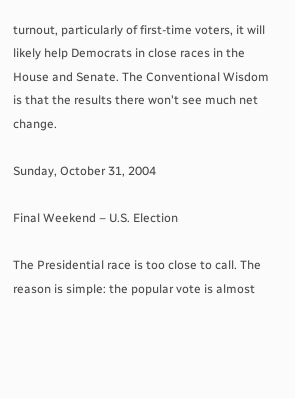turnout, particularly of first-time voters, it will likely help Democrats in close races in the House and Senate. The Conventional Wisdom is that the results there won't see much net change.

Sunday, October 31, 2004

Final Weekend – U.S. Election

The Presidential race is too close to call. The reason is simple: the popular vote is almost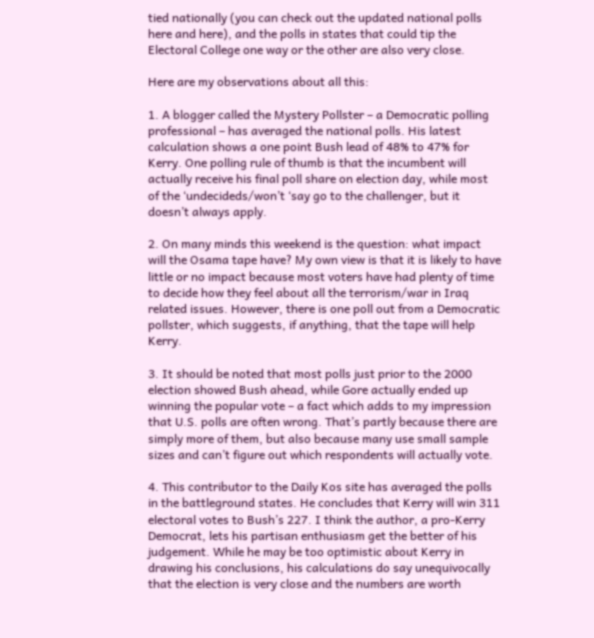tied nationally (you can check out the updated national polls here and here), and the polls in states that could tip the Electoral College one way or the other are also very close.

Here are my observations about all this:

1. A blogger called the Mystery Pollster – a Democratic polling professional – has averaged the national polls. His latest calculation shows a one point Bush lead of 48% to 47% for Kerry. One polling rule of thumb is that the incumbent will actually receive his final poll share on election day, while most of the ‘undecideds/won’t ‘say go to the challenger, but it doesn’t always apply.

2. On many minds this weekend is the question: what impact will the Osama tape have? My own view is that it is likely to have little or no impact because most voters have had plenty of time to decide how they feel about all the terrorism/war in Iraq related issues. However, there is one poll out from a Democratic pollster, which suggests, if anything, that the tape will help Kerry.

3. It should be noted that most polls just prior to the 2000 election showed Bush ahead, while Gore actually ended up winning the popular vote – a fact which adds to my impression that U.S. polls are often wrong. That’s partly because there are simply more of them, but also because many use small sample sizes and can’t figure out which respondents will actually vote.

4. This contributor to the Daily Kos site has averaged the polls in the battleground states. He concludes that Kerry will win 311 electoral votes to Bush’s 227. I think the author, a pro-Kerry Democrat, lets his partisan enthusiasm get the better of his judgement. While he may be too optimistic about Kerry in drawing his conclusions, his calculations do say unequivocally that the election is very close and the numbers are worth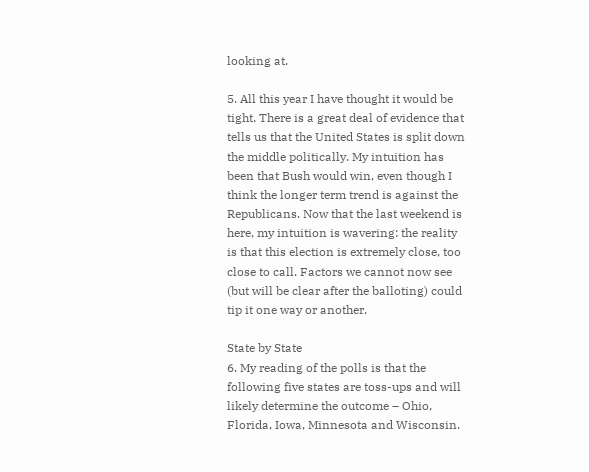looking at.

5. All this year I have thought it would be tight. There is a great deal of evidence that tells us that the United States is split down the middle politically. My intuition has been that Bush would win, even though I think the longer term trend is against the Republicans. Now that the last weekend is here, my intuition is wavering: the reality is that this election is extremely close, too close to call. Factors we cannot now see (but will be clear after the balloting) could tip it one way or another.

State by State
6. My reading of the polls is that the following five states are toss-ups and will likely determine the outcome – Ohio, Florida, Iowa, Minnesota and Wisconsin.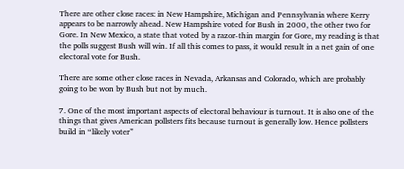There are other close races: in New Hampshire, Michigan and Pennsylvania where Kerry appears to be narrowly ahead. New Hampshire voted for Bush in 2000, the other two for Gore. In New Mexico, a state that voted by a razor-thin margin for Gore, my reading is that the polls suggest Bush will win. If all this comes to pass, it would result in a net gain of one electoral vote for Bush.

There are some other close races in Nevada, Arkansas and Colorado, which are probably going to be won by Bush but not by much.

7. One of the most important aspects of electoral behaviour is turnout. It is also one of the things that gives American pollsters fits because turnout is generally low. Hence pollsters build in “likely voter”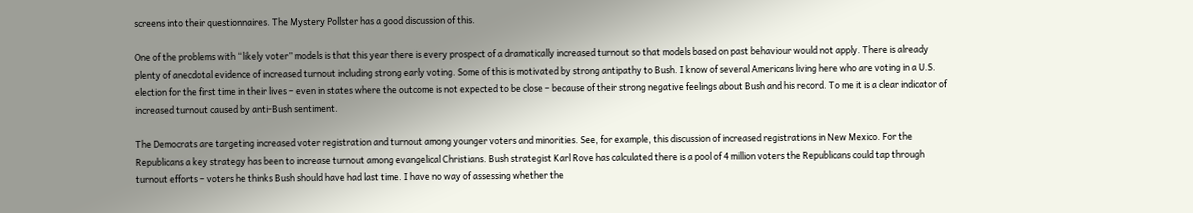screens into their questionnaires. The Mystery Pollster has a good discussion of this.

One of the problems with “likely voter” models is that this year there is every prospect of a dramatically increased turnout so that models based on past behaviour would not apply. There is already plenty of anecdotal evidence of increased turnout including strong early voting. Some of this is motivated by strong antipathy to Bush. I know of several Americans living here who are voting in a U.S. election for the first time in their lives – even in states where the outcome is not expected to be close – because of their strong negative feelings about Bush and his record. To me it is a clear indicator of increased turnout caused by anti-Bush sentiment.

The Democrats are targeting increased voter registration and turnout among younger voters and minorities. See, for example, this discussion of increased registrations in New Mexico. For the Republicans a key strategy has been to increase turnout among evangelical Christians. Bush strategist Karl Rove has calculated there is a pool of 4 million voters the Republicans could tap through turnout efforts – voters he thinks Bush should have had last time. I have no way of assessing whether the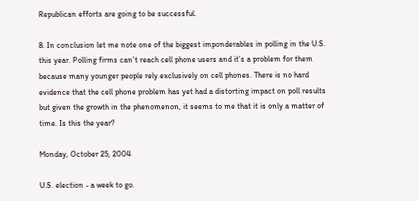Republican efforts are going to be successful.

8. In conclusion let me note one of the biggest imponderables in polling in the U.S. this year. Polling firms can’t reach cell phone users and it’s a problem for them because many younger people rely exclusively on cell phones. There is no hard evidence that the cell phone problem has yet had a distorting impact on poll results but given the growth in the phenomenon, it seems to me that it is only a matter of time. Is this the year?

Monday, October 25, 2004

U.S. election - a week to go.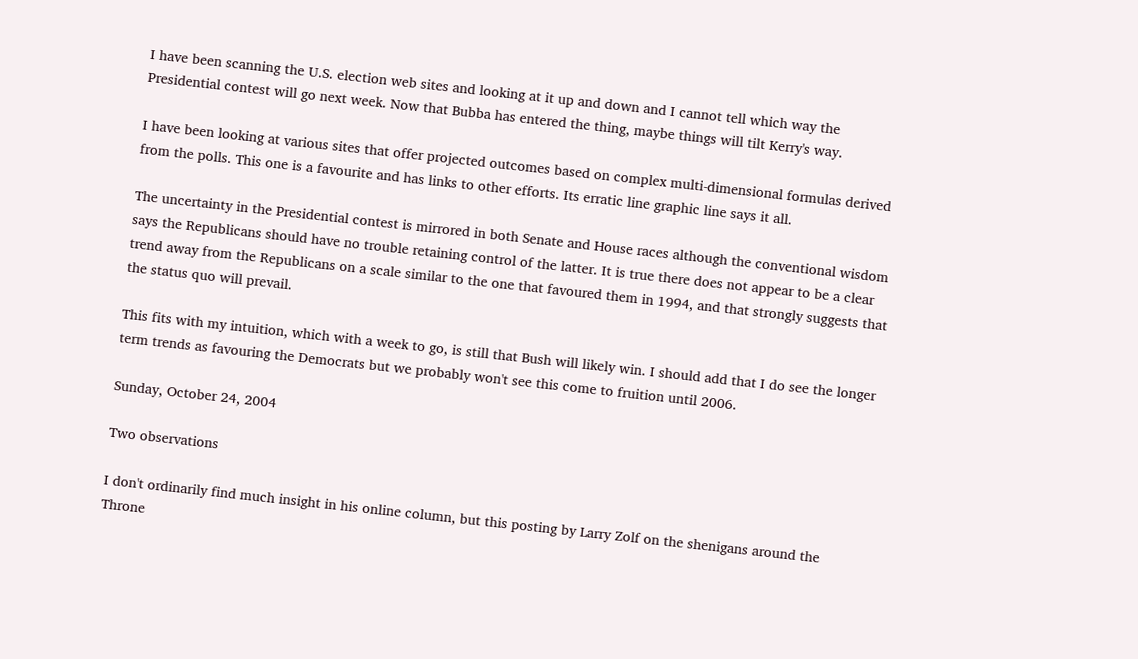I have been scanning the U.S. election web sites and looking at it up and down and I cannot tell which way the Presidential contest will go next week. Now that Bubba has entered the thing, maybe things will tilt Kerry's way.

I have been looking at various sites that offer projected outcomes based on complex multi-dimensional formulas derived from the polls. This one is a favourite and has links to other efforts. Its erratic line graphic line says it all.

The uncertainty in the Presidential contest is mirrored in both Senate and House races although the conventional wisdom says the Republicans should have no trouble retaining control of the latter. It is true there does not appear to be a clear trend away from the Republicans on a scale similar to the one that favoured them in 1994, and that strongly suggests that the status quo will prevail.

This fits with my intuition, which with a week to go, is still that Bush will likely win. I should add that I do see the longer term trends as favouring the Democrats but we probably won't see this come to fruition until 2006.

Sunday, October 24, 2004

Two observations

I don't ordinarily find much insight in his online column, but this posting by Larry Zolf on the shenigans around the Throne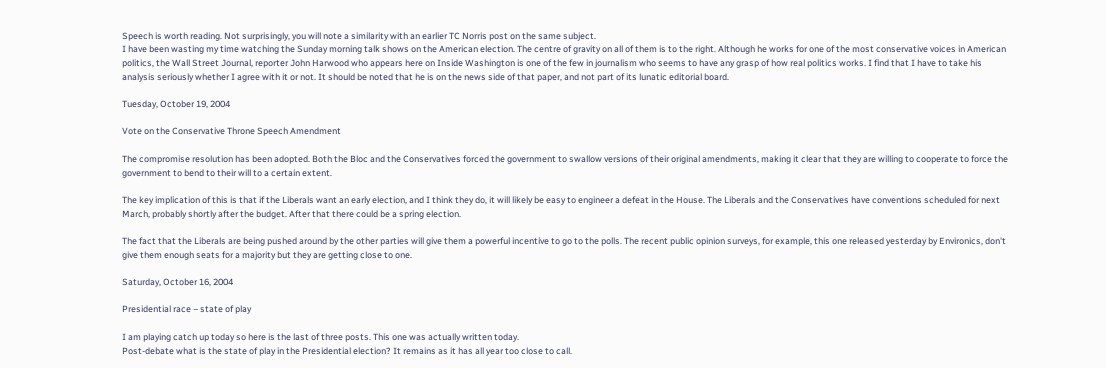Speech is worth reading. Not surprisingly, you will note a similarity with an earlier TC Norris post on the same subject.
I have been wasting my time watching the Sunday morning talk shows on the American election. The centre of gravity on all of them is to the right. Although he works for one of the most conservative voices in American politics, the Wall Street Journal, reporter John Harwood who appears here on Inside Washington is one of the few in journalism who seems to have any grasp of how real politics works. I find that I have to take his analysis seriously whether I agree with it or not. It should be noted that he is on the news side of that paper, and not part of its lunatic editorial board.

Tuesday, October 19, 2004

Vote on the Conservative Throne Speech Amendment

The compromise resolution has been adopted. Both the Bloc and the Conservatives forced the government to swallow versions of their original amendments, making it clear that they are willing to cooperate to force the government to bend to their will to a certain extent.

The key implication of this is that if the Liberals want an early election, and I think they do, it will likely be easy to engineer a defeat in the House. The Liberals and the Conservatives have conventions scheduled for next March, probably shortly after the budget. After that there could be a spring election.

The fact that the Liberals are being pushed around by the other parties will give them a powerful incentive to go to the polls. The recent public opinion surveys, for example, this one released yesterday by Environics, don't give them enough seats for a majority but they are getting close to one.

Saturday, October 16, 2004

Presidential race – state of play

I am playing catch up today so here is the last of three posts. This one was actually written today.
Post-debate what is the state of play in the Presidential election? It remains as it has all year too close to call.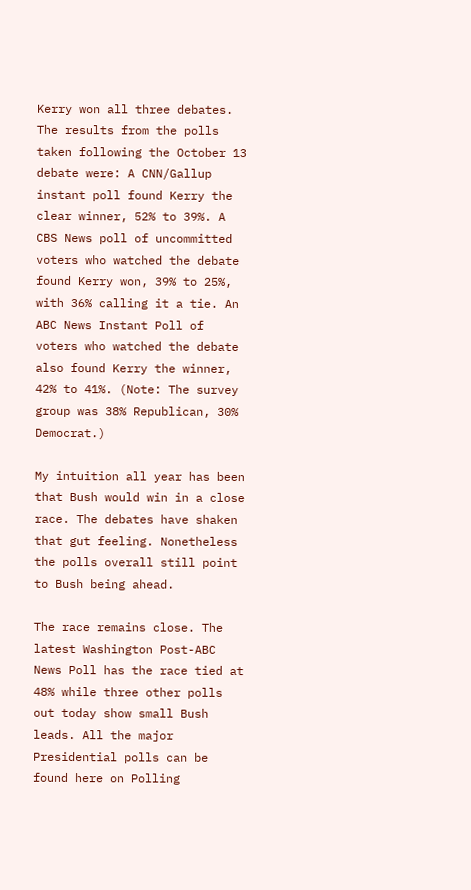Kerry won all three debates. The results from the polls taken following the October 13 debate were: A CNN/Gallup instant poll found Kerry the clear winner, 52% to 39%. A CBS News poll of uncommitted voters who watched the debate found Kerry won, 39% to 25%, with 36% calling it a tie. An ABC News Instant Poll of voters who watched the debate also found Kerry the winner, 42% to 41%. (Note: The survey group was 38% Republican, 30% Democrat.)

My intuition all year has been that Bush would win in a close race. The debates have shaken that gut feeling. Nonetheless the polls overall still point to Bush being ahead.

The race remains close. The latest Washington Post-ABC News Poll has the race tied at 48% while three other polls out today show small Bush leads. All the major Presidential polls can be found here on Polling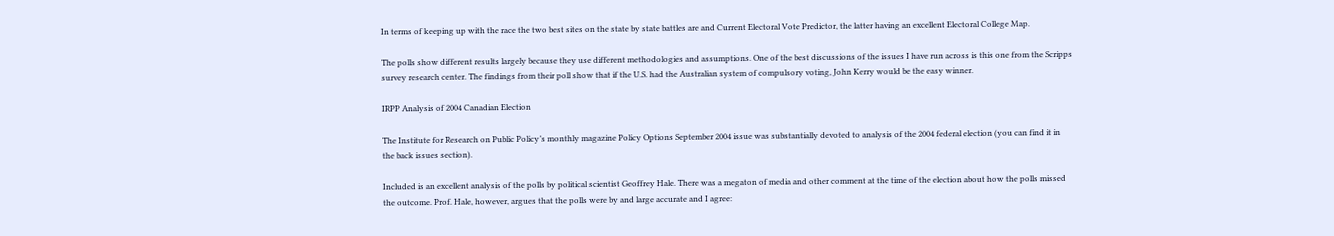In terms of keeping up with the race the two best sites on the state by state battles are and Current Electoral Vote Predictor, the latter having an excellent Electoral College Map.

The polls show different results largely because they use different methodologies and assumptions. One of the best discussions of the issues I have run across is this one from the Scripps survey research center. The findings from their poll show that if the U.S. had the Australian system of compulsory voting, John Kerry would be the easy winner.

IRPP Analysis of 2004 Canadian Election

The Institute for Research on Public Policy’s monthly magazine Policy Options September 2004 issue was substantially devoted to analysis of the 2004 federal election (you can find it in the back issues section).

Included is an excellent analysis of the polls by political scientist Geoffrey Hale. There was a megaton of media and other comment at the time of the election about how the polls missed the outcome. Prof. Hale, however, argues that the polls were by and large accurate and I agree: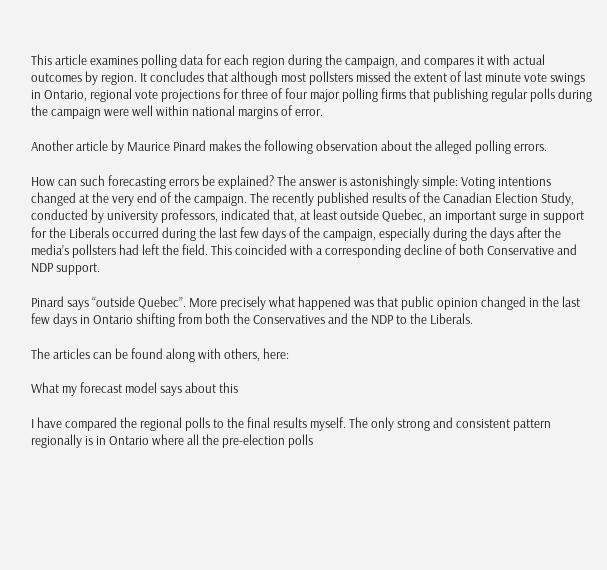This article examines polling data for each region during the campaign, and compares it with actual outcomes by region. It concludes that although most pollsters missed the extent of last minute vote swings in Ontario, regional vote projections for three of four major polling firms that publishing regular polls during the campaign were well within national margins of error.

Another article by Maurice Pinard makes the following observation about the alleged polling errors.

How can such forecasting errors be explained? The answer is astonishingly simple: Voting intentions changed at the very end of the campaign. The recently published results of the Canadian Election Study, conducted by university professors, indicated that, at least outside Quebec, an important surge in support for the Liberals occurred during the last few days of the campaign, especially during the days after the media’s pollsters had left the field. This coincided with a corresponding decline of both Conservative and NDP support.

Pinard says “outside Quebec”. More precisely what happened was that public opinion changed in the last few days in Ontario shifting from both the Conservatives and the NDP to the Liberals.

The articles can be found along with others, here:

What my forecast model says about this

I have compared the regional polls to the final results myself. The only strong and consistent pattern regionally is in Ontario where all the pre-election polls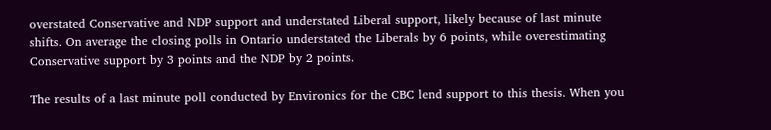overstated Conservative and NDP support and understated Liberal support, likely because of last minute shifts. On average the closing polls in Ontario understated the Liberals by 6 points, while overestimating Conservative support by 3 points and the NDP by 2 points.

The results of a last minute poll conducted by Environics for the CBC lend support to this thesis. When you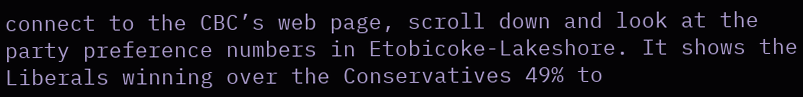connect to the CBC’s web page, scroll down and look at the party preference numbers in Etobicoke-Lakeshore. It shows the Liberals winning over the Conservatives 49% to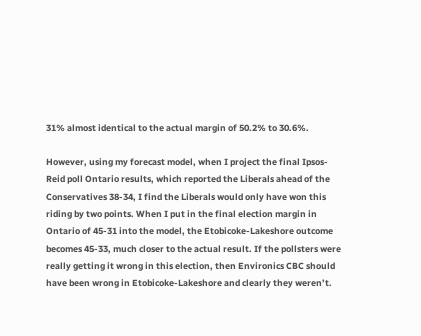31% almost identical to the actual margin of 50.2% to 30.6%.

However, using my forecast model, when I project the final Ipsos-Reid poll Ontario results, which reported the Liberals ahead of the Conservatives 38-34, I find the Liberals would only have won this riding by two points. When I put in the final election margin in Ontario of 45-31 into the model, the Etobicoke-Lakeshore outcome becomes 45-33, much closer to the actual result. If the pollsters were really getting it wrong in this election, then Environics CBC should have been wrong in Etobicoke-Lakeshore and clearly they weren’t.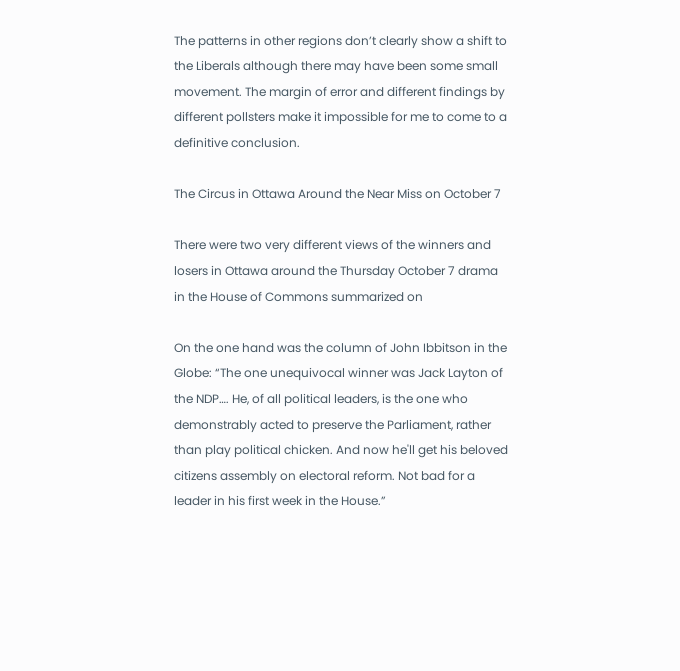The patterns in other regions don’t clearly show a shift to the Liberals although there may have been some small movement. The margin of error and different findings by different pollsters make it impossible for me to come to a definitive conclusion.

The Circus in Ottawa Around the Near Miss on October 7

There were two very different views of the winners and losers in Ottawa around the Thursday October 7 drama in the House of Commons summarized on

On the one hand was the column of John Ibbitson in the Globe: “The one unequivocal winner was Jack Layton of the NDP…. He, of all political leaders, is the one who demonstrably acted to preserve the Parliament, rather than play political chicken. And now he'll get his beloved citizens assembly on electoral reform. Not bad for a leader in his first week in the House.”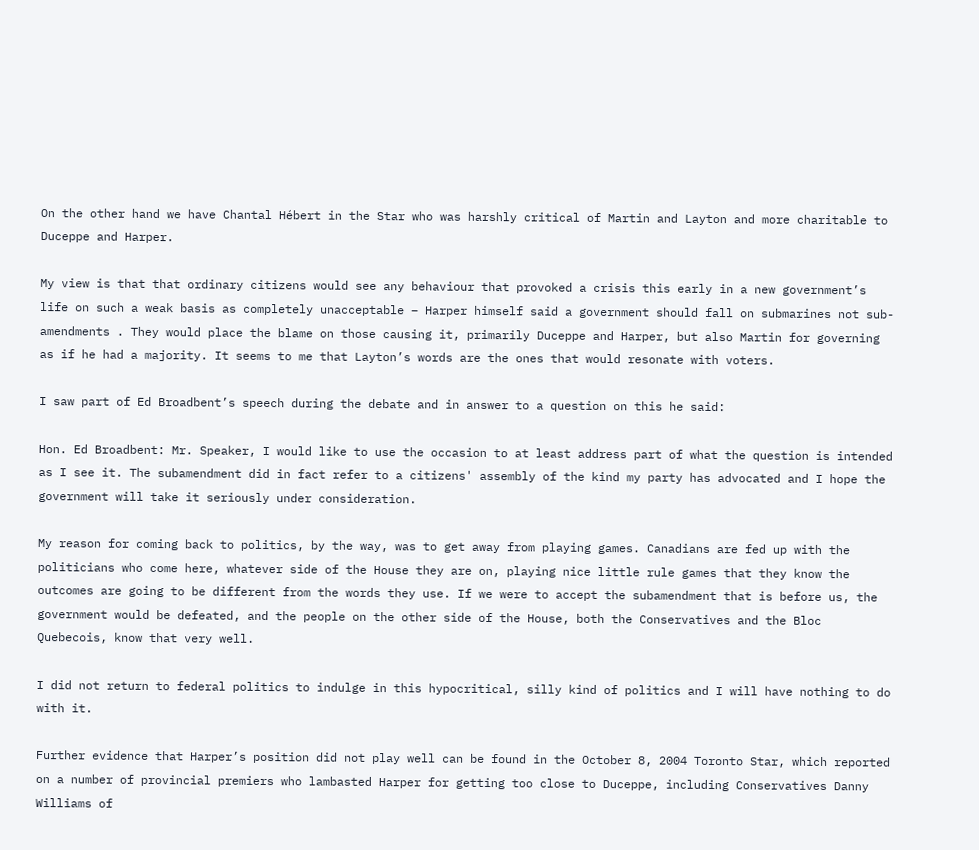On the other hand we have Chantal Hébert in the Star who was harshly critical of Martin and Layton and more charitable to Duceppe and Harper.

My view is that that ordinary citizens would see any behaviour that provoked a crisis this early in a new government’s life on such a weak basis as completely unacceptable – Harper himself said a government should fall on submarines not sub-amendments . They would place the blame on those causing it, primarily Duceppe and Harper, but also Martin for governing as if he had a majority. It seems to me that Layton’s words are the ones that would resonate with voters.

I saw part of Ed Broadbent’s speech during the debate and in answer to a question on this he said:

Hon. Ed Broadbent: Mr. Speaker, I would like to use the occasion to at least address part of what the question is intended as I see it. The subamendment did in fact refer to a citizens' assembly of the kind my party has advocated and I hope the government will take it seriously under consideration.

My reason for coming back to politics, by the way, was to get away from playing games. Canadians are fed up with the politicians who come here, whatever side of the House they are on, playing nice little rule games that they know the outcomes are going to be different from the words they use. If we were to accept the subamendment that is before us, the government would be defeated, and the people on the other side of the House, both the Conservatives and the Bloc Quebecois, know that very well.

I did not return to federal politics to indulge in this hypocritical, silly kind of politics and I will have nothing to do with it.

Further evidence that Harper’s position did not play well can be found in the October 8, 2004 Toronto Star, which reported on a number of provincial premiers who lambasted Harper for getting too close to Duceppe, including Conservatives Danny Williams of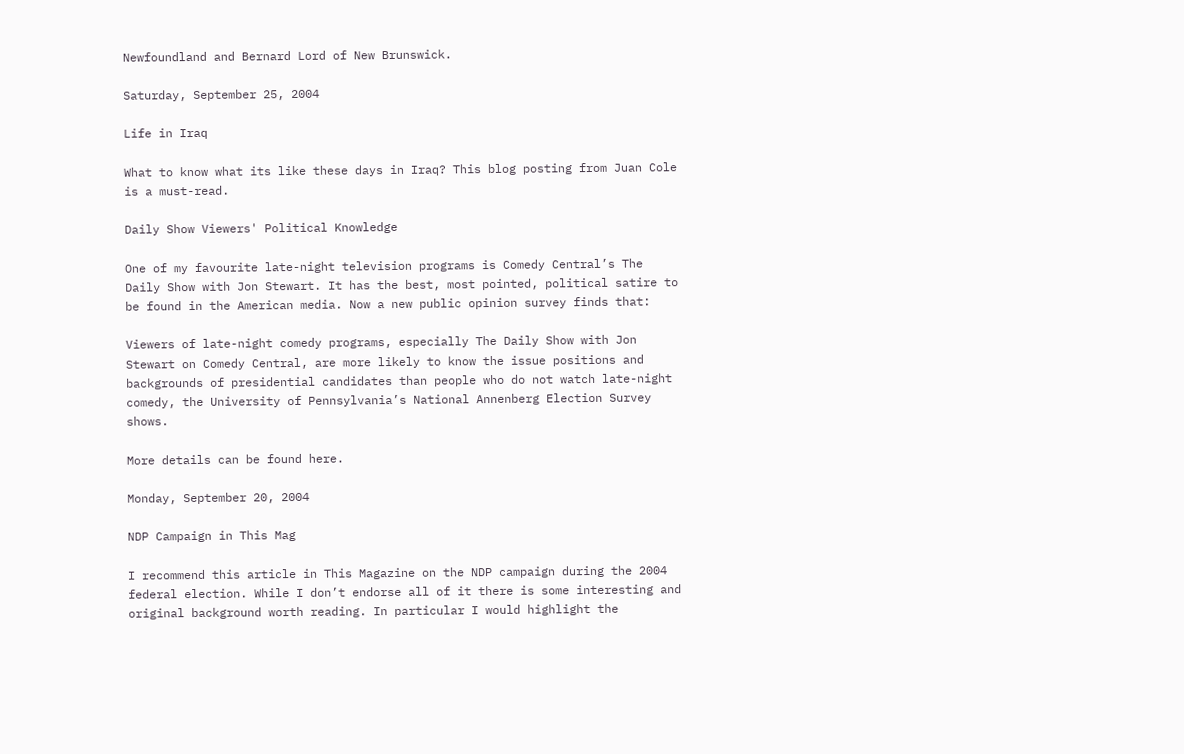Newfoundland and Bernard Lord of New Brunswick.

Saturday, September 25, 2004

Life in Iraq

What to know what its like these days in Iraq? This blog posting from Juan Cole is a must-read.

Daily Show Viewers' Political Knowledge

One of my favourite late-night television programs is Comedy Central’s The Daily Show with Jon Stewart. It has the best, most pointed, political satire to be found in the American media. Now a new public opinion survey finds that:

Viewers of late-night comedy programs, especially The Daily Show with Jon Stewart on Comedy Central, are more likely to know the issue positions and backgrounds of presidential candidates than people who do not watch late-night comedy, the University of Pennsylvania’s National Annenberg Election Survey shows.

More details can be found here.

Monday, September 20, 2004

NDP Campaign in This Mag

I recommend this article in This Magazine on the NDP campaign during the 2004 federal election. While I don’t endorse all of it there is some interesting and original background worth reading. In particular I would highlight the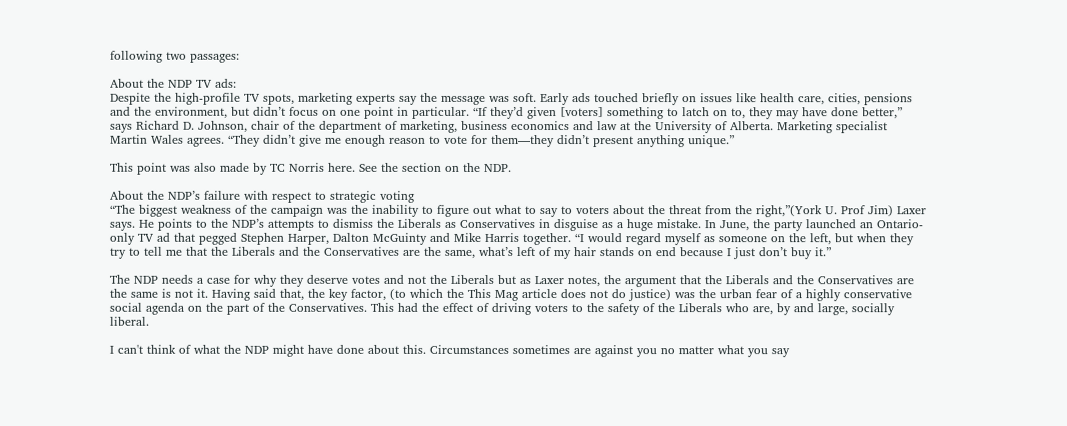following two passages:

About the NDP TV ads:
Despite the high-profile TV spots, marketing experts say the message was soft. Early ads touched briefly on issues like health care, cities, pensions and the environment, but didn’t focus on one point in particular. “If they’d given [voters] something to latch on to, they may have done better,” says Richard D. Johnson, chair of the department of marketing, business economics and law at the University of Alberta. Marketing specialist Martin Wales agrees. “They didn’t give me enough reason to vote for them—they didn’t present anything unique.”

This point was also made by TC Norris here. See the section on the NDP.

About the NDP’s failure with respect to strategic voting
“The biggest weakness of the campaign was the inability to figure out what to say to voters about the threat from the right,”(York U. Prof Jim) Laxer says. He points to the NDP’s attempts to dismiss the Liberals as Conservatives in disguise as a huge mistake. In June, the party launched an Ontario-only TV ad that pegged Stephen Harper, Dalton McGuinty and Mike Harris together. “I would regard myself as someone on the left, but when they try to tell me that the Liberals and the Conservatives are the same, what’s left of my hair stands on end because I just don’t buy it.”

The NDP needs a case for why they deserve votes and not the Liberals but as Laxer notes, the argument that the Liberals and the Conservatives are the same is not it. Having said that, the key factor, (to which the This Mag article does not do justice) was the urban fear of a highly conservative social agenda on the part of the Conservatives. This had the effect of driving voters to the safety of the Liberals who are, by and large, socially liberal.

I can't think of what the NDP might have done about this. Circumstances sometimes are against you no matter what you say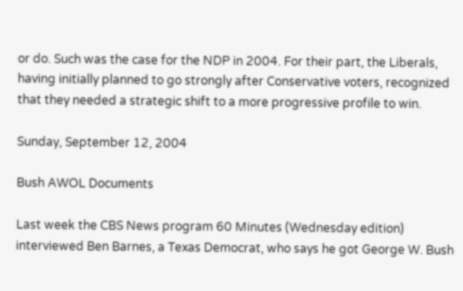or do. Such was the case for the NDP in 2004. For their part, the Liberals, having initially planned to go strongly after Conservative voters, recognized that they needed a strategic shift to a more progressive profile to win.

Sunday, September 12, 2004

Bush AWOL Documents

Last week the CBS News program 60 Minutes (Wednesday edition) interviewed Ben Barnes, a Texas Democrat, who says he got George W. Bush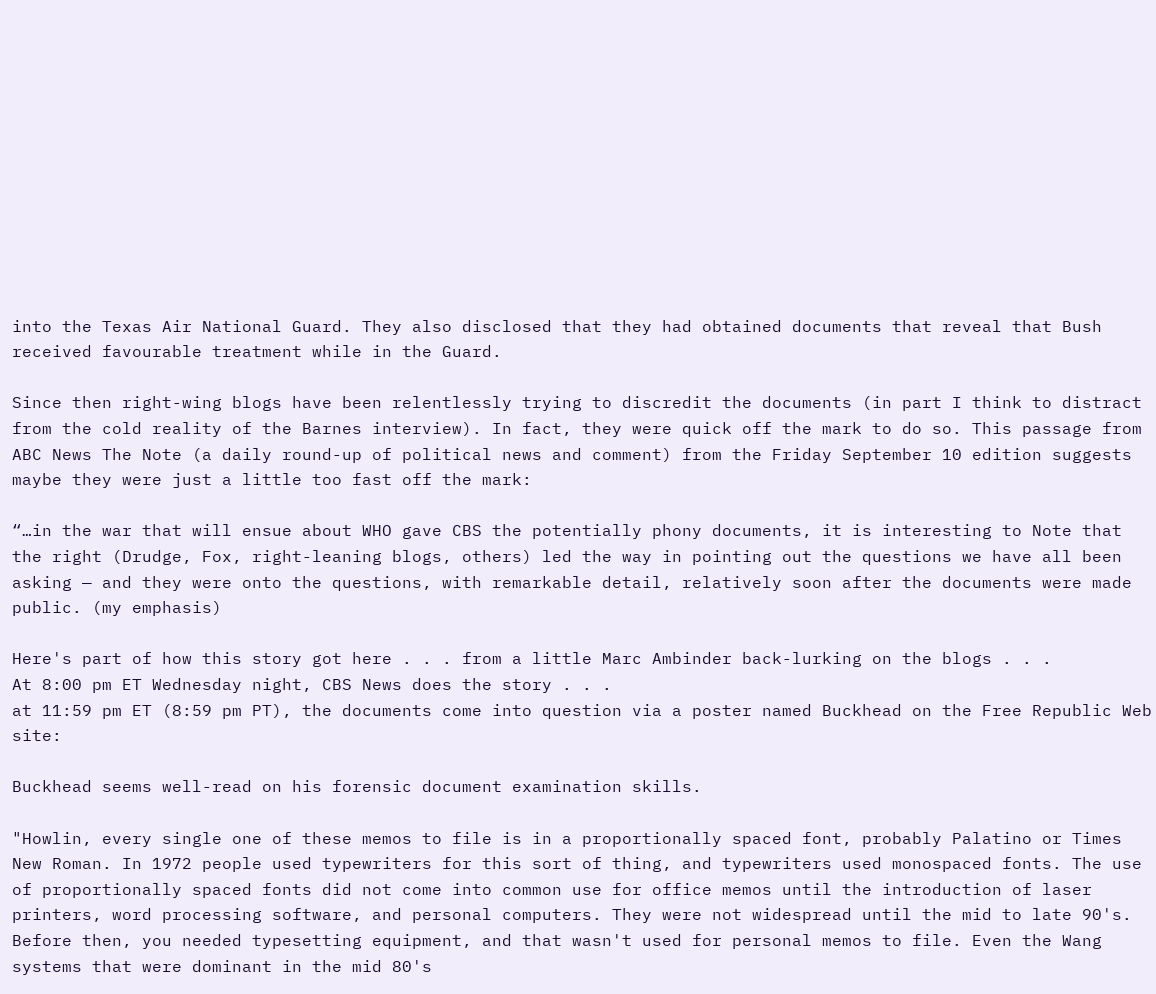into the Texas Air National Guard. They also disclosed that they had obtained documents that reveal that Bush received favourable treatment while in the Guard.

Since then right-wing blogs have been relentlessly trying to discredit the documents (in part I think to distract from the cold reality of the Barnes interview). In fact, they were quick off the mark to do so. This passage from ABC News The Note (a daily round-up of political news and comment) from the Friday September 10 edition suggests maybe they were just a little too fast off the mark:

“…in the war that will ensue about WHO gave CBS the potentially phony documents, it is interesting to Note that the right (Drudge, Fox, right-leaning blogs, others) led the way in pointing out the questions we have all been asking — and they were onto the questions, with remarkable detail, relatively soon after the documents were made public. (my emphasis)

Here's part of how this story got here . . . from a little Marc Ambinder back-lurking on the blogs . . .
At 8:00 pm ET Wednesday night, CBS News does the story . . .
at 11:59 pm ET (8:59 pm PT), the documents come into question via a poster named Buckhead on the Free Republic Web site:

Buckhead seems well-read on his forensic document examination skills.

"Howlin, every single one of these memos to file is in a proportionally spaced font, probably Palatino or Times New Roman. In 1972 people used typewriters for this sort of thing, and typewriters used monospaced fonts. The use of proportionally spaced fonts did not come into common use for office memos until the introduction of laser printers, word processing software, and personal computers. They were not widespread until the mid to late 90's. Before then, you needed typesetting equipment, and that wasn't used for personal memos to file. Even the Wang systems that were dominant in the mid 80's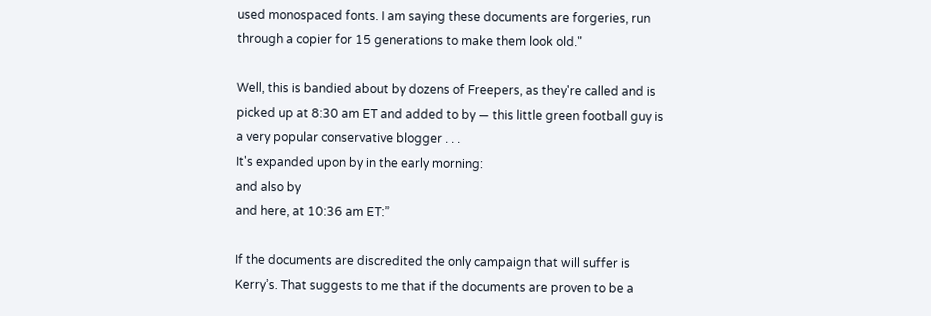used monospaced fonts. I am saying these documents are forgeries, run through a copier for 15 generations to make them look old."

Well, this is bandied about by dozens of Freepers, as they're called and is picked up at 8:30 am ET and added to by — this little green football guy is a very popular conservative blogger . . .
It's expanded upon by in the early morning:
and also by
and here, at 10:36 am ET:”

If the documents are discredited the only campaign that will suffer is Kerry’s. That suggests to me that if the documents are proven to be a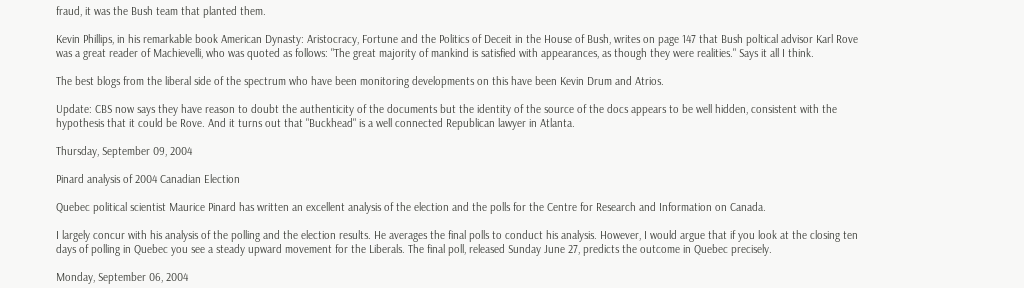fraud, it was the Bush team that planted them.

Kevin Phillips, in his remarkable book American Dynasty: Aristocracy, Fortune and the Politics of Deceit in the House of Bush, writes on page 147 that Bush poltical advisor Karl Rove was a great reader of Machievelli, who was quoted as follows: "The great majority of mankind is satisfied with appearances, as though they were realities." Says it all I think.

The best blogs from the liberal side of the spectrum who have been monitoring developments on this have been Kevin Drum and Atrios.

Update: CBS now says they have reason to doubt the authenticity of the documents but the identity of the source of the docs appears to be well hidden, consistent with the hypothesis that it could be Rove. And it turns out that "Buckhead" is a well connected Republican lawyer in Atlanta.

Thursday, September 09, 2004

Pinard analysis of 2004 Canadian Election

Quebec political scientist Maurice Pinard has written an excellent analysis of the election and the polls for the Centre for Research and Information on Canada.

I largely concur with his analysis of the polling and the election results. He averages the final polls to conduct his analysis. However, I would argue that if you look at the closing ten days of polling in Quebec you see a steady upward movement for the Liberals. The final poll, released Sunday June 27, predicts the outcome in Quebec precisely.

Monday, September 06, 2004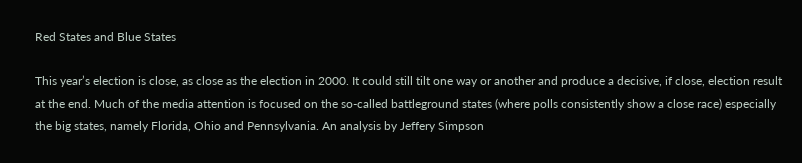Red States and Blue States

This year’s election is close, as close as the election in 2000. It could still tilt one way or another and produce a decisive, if close, election result at the end. Much of the media attention is focused on the so-called battleground states (where polls consistently show a close race) especially the big states, namely Florida, Ohio and Pennsylvania. An analysis by Jeffery Simpson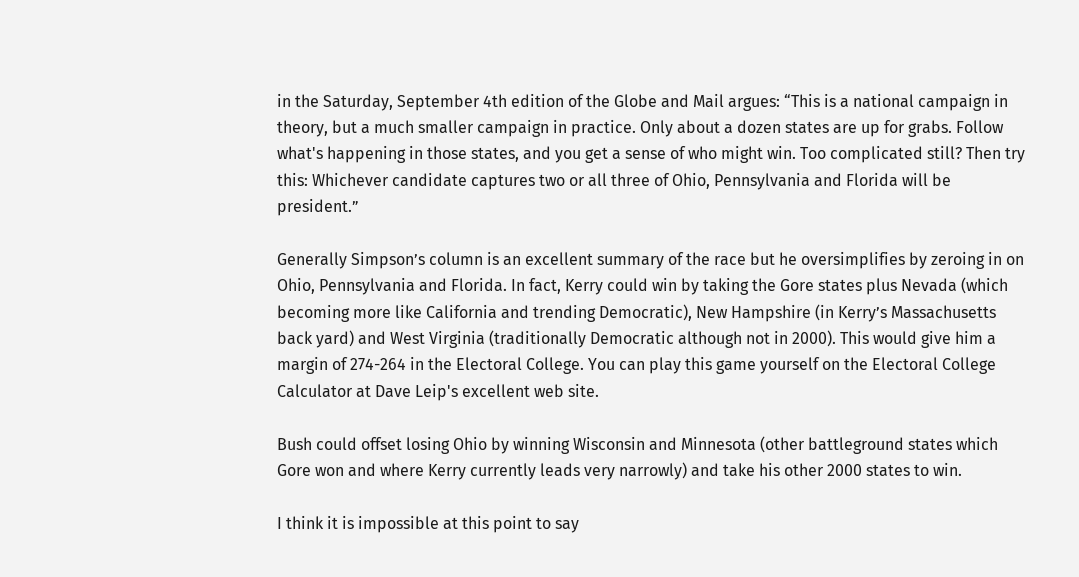in the Saturday, September 4th edition of the Globe and Mail argues: “This is a national campaign in theory, but a much smaller campaign in practice. Only about a dozen states are up for grabs. Follow what's happening in those states, and you get a sense of who might win. Too complicated still? Then try this: Whichever candidate captures two or all three of Ohio, Pennsylvania and Florida will be president.”

Generally Simpson’s column is an excellent summary of the race but he oversimplifies by zeroing in on Ohio, Pennsylvania and Florida. In fact, Kerry could win by taking the Gore states plus Nevada (which becoming more like California and trending Democratic), New Hampshire (in Kerry’s Massachusetts back yard) and West Virginia (traditionally Democratic although not in 2000). This would give him a margin of 274-264 in the Electoral College. You can play this game yourself on the Electoral College Calculator at Dave Leip's excellent web site.

Bush could offset losing Ohio by winning Wisconsin and Minnesota (other battleground states which Gore won and where Kerry currently leads very narrowly) and take his other 2000 states to win.

I think it is impossible at this point to say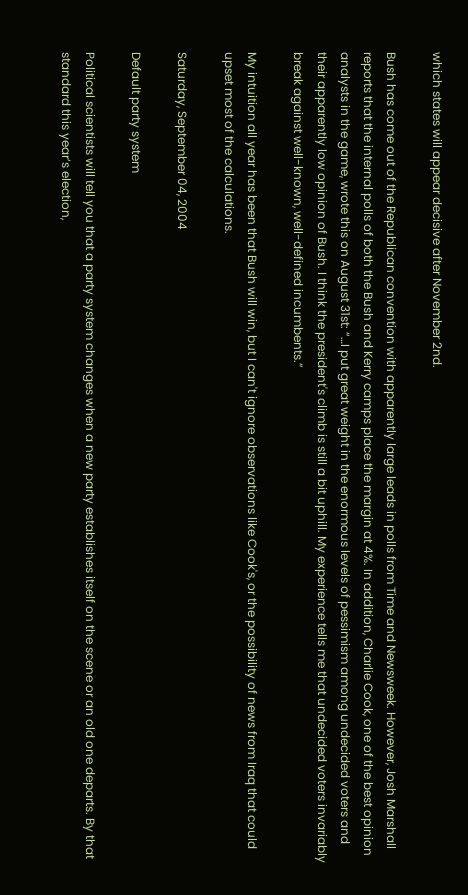which states will appear decisive after November 2nd.

Bush has come out of the Republican convention with apparently large leads in polls from Time and Newsweek. However, Josh Marshall reports that the internal polls of both the Bush and Kerry camps place the margin at 4%. In addition, Charlie Cook, one of the best opinion analysts in the game, wrote this on August 31st: “…I put great weight in the enormous levels of pessimism among undecided voters and their apparently low opinion of Bush. I think the president's climb is still a bit uphill. My experience tells me that undecided voters invariably break against well-known, well-defined incumbents.”

My intuition all year has been that Bush will win, but I can't ignore observations like Cook's, or the possibility of news from Iraq that could upset most of the calculations.

Saturday, September 04, 2004

Default party system

Political scientists will tell you that a party system changes when a new party establishes itself on the scene or an old one departs. By that standard this year’s election,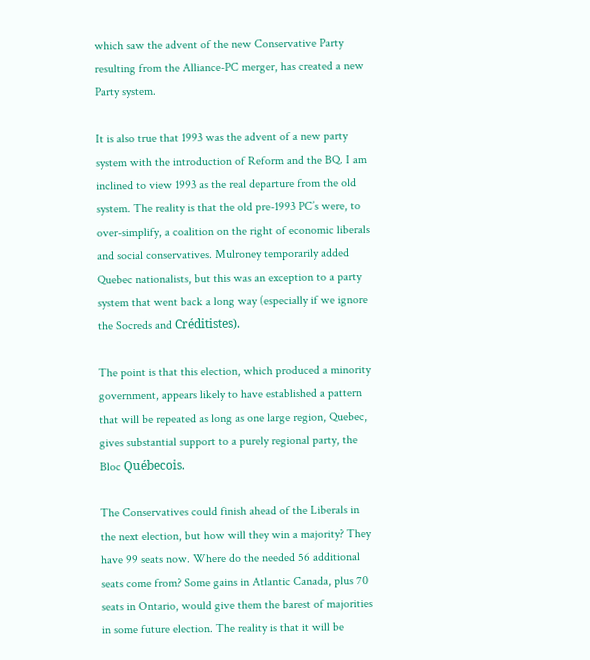which saw the advent of the new Conservative Party resulting from the Alliance-PC merger, has created a new Party system.

It is also true that 1993 was the advent of a new party system with the introduction of Reform and the BQ. I am inclined to view 1993 as the real departure from the old system. The reality is that the old pre-1993 PC’s were, to over-simplify, a coalition on the right of economic liberals and social conservatives. Mulroney temporarily added Quebec nationalists, but this was an exception to a party system that went back a long way (especially if we ignore the Socreds and Créditistes).

The point is that this election, which produced a minority government, appears likely to have established a pattern that will be repeated as long as one large region, Quebec, gives substantial support to a purely regional party, the Bloc Québecois.

The Conservatives could finish ahead of the Liberals in the next election, but how will they win a majority? They have 99 seats now. Where do the needed 56 additional seats come from? Some gains in Atlantic Canada, plus 70 seats in Ontario, would give them the barest of majorities in some future election. The reality is that it will be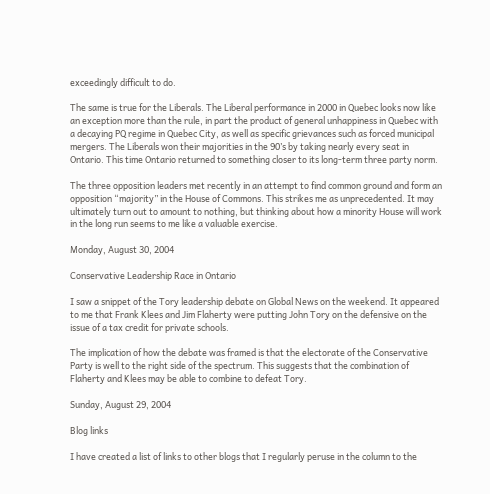exceedingly difficult to do.

The same is true for the Liberals. The Liberal performance in 2000 in Quebec looks now like an exception more than the rule, in part the product of general unhappiness in Quebec with a decaying PQ regime in Quebec City, as well as specific grievances such as forced municipal mergers. The Liberals won their majorities in the 90’s by taking nearly every seat in Ontario. This time Ontario returned to something closer to its long-term three party norm.

The three opposition leaders met recently in an attempt to find common ground and form an opposition “majority” in the House of Commons. This strikes me as unprecedented. It may ultimately turn out to amount to nothing, but thinking about how a minority House will work in the long run seems to me like a valuable exercise.

Monday, August 30, 2004

Conservative Leadership Race in Ontario

I saw a snippet of the Tory leadership debate on Global News on the weekend. It appeared to me that Frank Klees and Jim Flaherty were putting John Tory on the defensive on the issue of a tax credit for private schools.

The implication of how the debate was framed is that the electorate of the Conservative Party is well to the right side of the spectrum. This suggests that the combination of Flaherty and Klees may be able to combine to defeat Tory.

Sunday, August 29, 2004

Blog links

I have created a list of links to other blogs that I regularly peruse in the column to the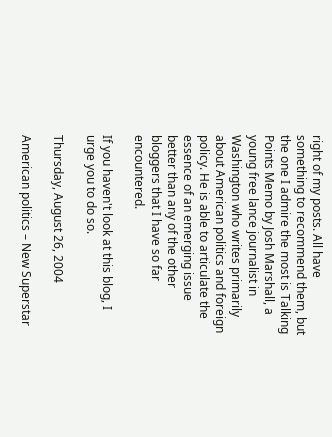right of my posts. All have something to recommend them, but the one I admire the most is Talking Points Memo by Josh Marshall, a young free lance journalist in Washington who writes primarily about American politics and foreign policy. He is able to articulate the essence of an emerging issue better than any of the other bloggers that I have so far encountered.

If you haven't look at this blog, I urge you to do so.

Thursday, August 26, 2004

American politics – New Superstar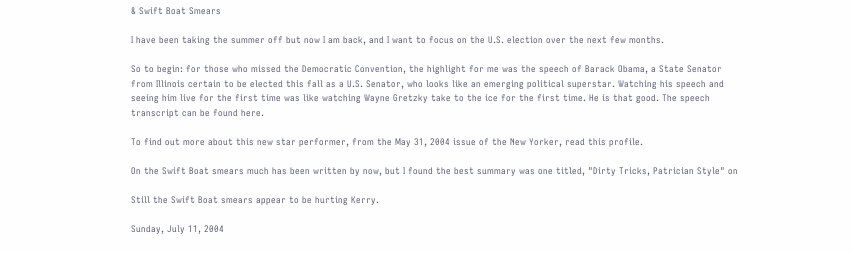& Swift Boat Smears

I have been taking the summer off but now I am back, and I want to focus on the U.S. election over the next few months.

So to begin: for those who missed the Democratic Convention, the highlight for me was the speech of Barack Obama, a State Senator from Illinois certain to be elected this fall as a U.S. Senator, who looks like an emerging political superstar. Watching his speech and seeing him live for the first time was like watching Wayne Gretzky take to the ice for the first time. He is that good. The speech transcript can be found here.

To find out more about this new star performer, from the May 31, 2004 issue of the New Yorker, read this profile.

On the Swift Boat smears much has been written by now, but I found the best summary was one titled, "Dirty Tricks, Patrician Style" on

Still the Swift Boat smears appear to be hurting Kerry.

Sunday, July 11, 2004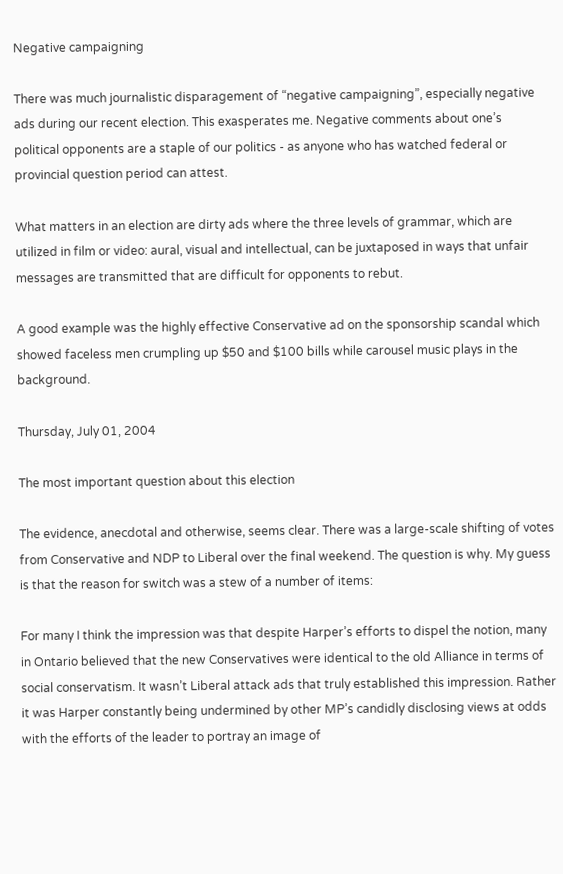Negative campaigning

There was much journalistic disparagement of “negative campaigning”, especially negative ads during our recent election. This exasperates me. Negative comments about one’s political opponents are a staple of our politics - as anyone who has watched federal or provincial question period can attest.

What matters in an election are dirty ads where the three levels of grammar, which are utilized in film or video: aural, visual and intellectual, can be juxtaposed in ways that unfair messages are transmitted that are difficult for opponents to rebut.

A good example was the highly effective Conservative ad on the sponsorship scandal which showed faceless men crumpling up $50 and $100 bills while carousel music plays in the background.

Thursday, July 01, 2004

The most important question about this election

The evidence, anecdotal and otherwise, seems clear. There was a large-scale shifting of votes from Conservative and NDP to Liberal over the final weekend. The question is why. My guess is that the reason for switch was a stew of a number of items:

For many I think the impression was that despite Harper’s efforts to dispel the notion, many in Ontario believed that the new Conservatives were identical to the old Alliance in terms of social conservatism. It wasn’t Liberal attack ads that truly established this impression. Rather it was Harper constantly being undermined by other MP’s candidly disclosing views at odds with the efforts of the leader to portray an image of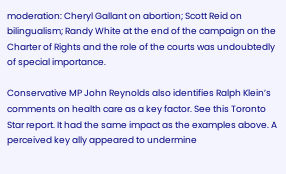moderation: Cheryl Gallant on abortion; Scott Reid on bilingualism; Randy White at the end of the campaign on the Charter of Rights and the role of the courts was undoubtedly of special importance.

Conservative MP John Reynolds also identifies Ralph Klein’s comments on health care as a key factor. See this Toronto Star report. It had the same impact as the examples above. A perceived key ally appeared to undermine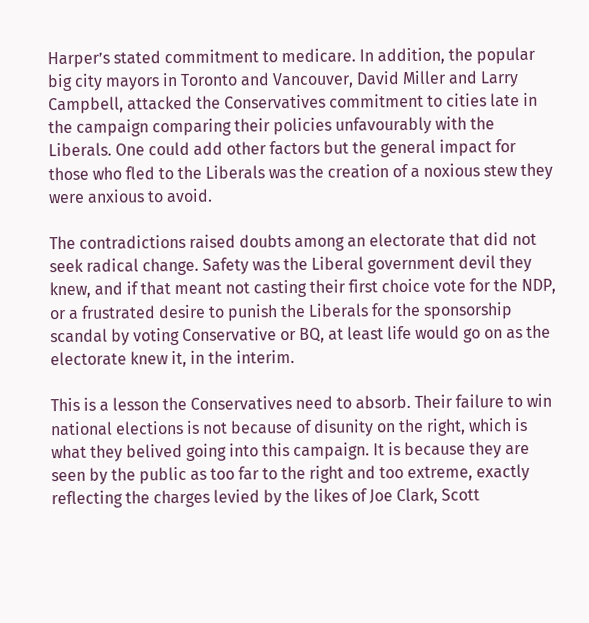Harper’s stated commitment to medicare. In addition, the popular big city mayors in Toronto and Vancouver, David Miller and Larry Campbell, attacked the Conservatives commitment to cities late in the campaign comparing their policies unfavourably with the Liberals. One could add other factors but the general impact for those who fled to the Liberals was the creation of a noxious stew they were anxious to avoid.

The contradictions raised doubts among an electorate that did not seek radical change. Safety was the Liberal government devil they knew, and if that meant not casting their first choice vote for the NDP, or a frustrated desire to punish the Liberals for the sponsorship scandal by voting Conservative or BQ, at least life would go on as the electorate knew it, in the interim.

This is a lesson the Conservatives need to absorb. Their failure to win national elections is not because of disunity on the right, which is what they belived going into this campaign. It is because they are seen by the public as too far to the right and too extreme, exactly reflecting the charges levied by the likes of Joe Clark, Scott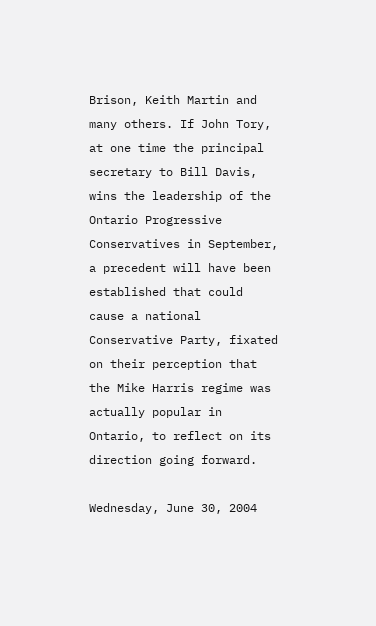Brison, Keith Martin and many others. If John Tory, at one time the principal secretary to Bill Davis, wins the leadership of the Ontario Progressive Conservatives in September, a precedent will have been established that could cause a national Conservative Party, fixated on their perception that the Mike Harris regime was actually popular in Ontario, to reflect on its direction going forward.

Wednesday, June 30, 2004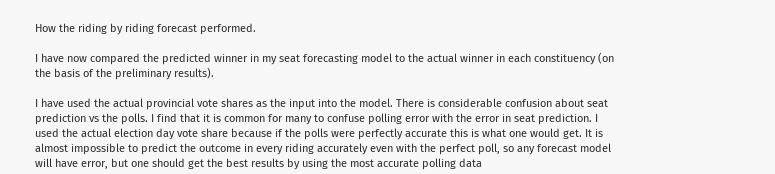How the riding by riding forecast performed.

I have now compared the predicted winner in my seat forecasting model to the actual winner in each constituency (on the basis of the preliminary results).

I have used the actual provincial vote shares as the input into the model. There is considerable confusion about seat prediction vs the polls. I find that it is common for many to confuse polling error with the error in seat prediction. I used the actual election day vote share because if the polls were perfectly accurate this is what one would get. It is almost impossible to predict the outcome in every riding accurately even with the perfect poll, so any forecast model will have error, but one should get the best results by using the most accurate polling data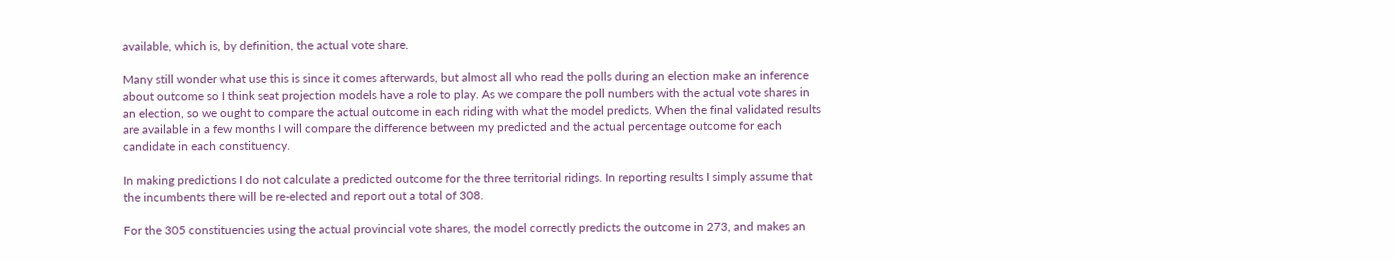available, which is, by definition, the actual vote share.

Many still wonder what use this is since it comes afterwards, but almost all who read the polls during an election make an inference about outcome so I think seat projection models have a role to play. As we compare the poll numbers with the actual vote shares in an election, so we ought to compare the actual outcome in each riding with what the model predicts. When the final validated results are available in a few months I will compare the difference between my predicted and the actual percentage outcome for each candidate in each constituency.

In making predictions I do not calculate a predicted outcome for the three territorial ridings. In reporting results I simply assume that the incumbents there will be re-elected and report out a total of 308.

For the 305 constituencies using the actual provincial vote shares, the model correctly predicts the outcome in 273, and makes an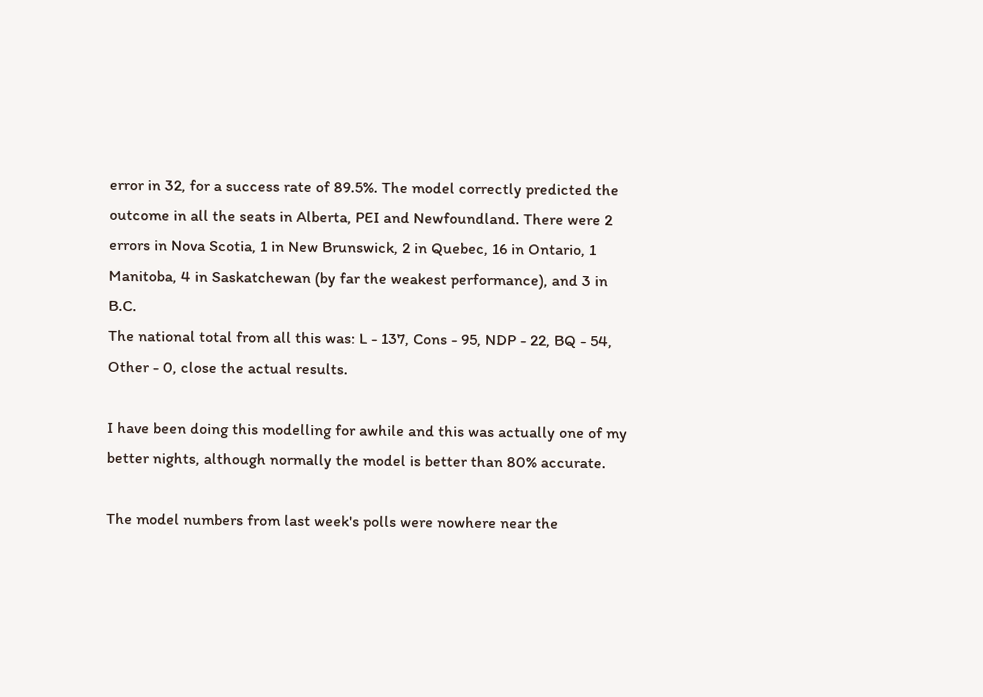error in 32, for a success rate of 89.5%. The model correctly predicted the outcome in all the seats in Alberta, PEI and Newfoundland. There were 2 errors in Nova Scotia, 1 in New Brunswick, 2 in Quebec, 16 in Ontario, 1 Manitoba, 4 in Saskatchewan (by far the weakest performance), and 3 in B.C.
The national total from all this was: L - 137, Cons - 95, NDP - 22, BQ - 54, Other - 0, close the actual results.

I have been doing this modelling for awhile and this was actually one of my better nights, although normally the model is better than 80% accurate.

The model numbers from last week's polls were nowhere near the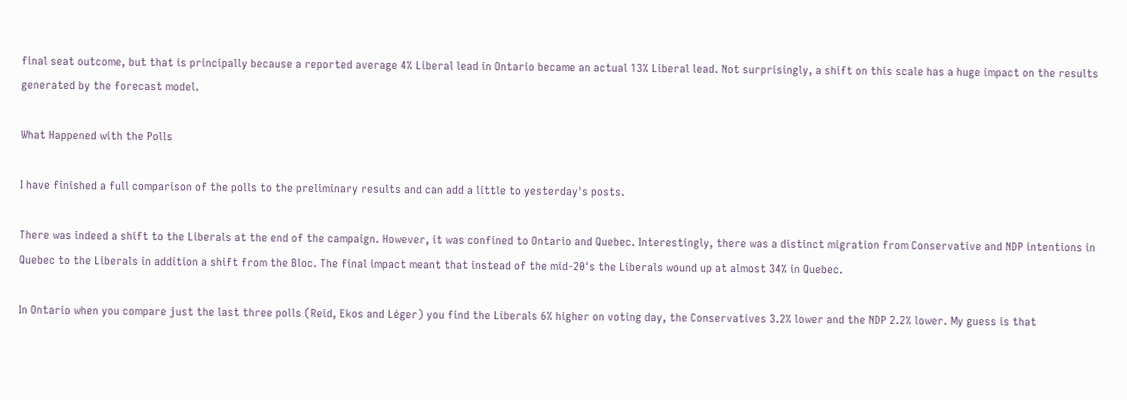final seat outcome, but that is principally because a reported average 4% Liberal lead in Ontario became an actual 13% Liberal lead. Not surprisingly, a shift on this scale has a huge impact on the results generated by the forecast model.

What Happened with the Polls

I have finished a full comparison of the polls to the preliminary results and can add a little to yesterday's posts.

There was indeed a shift to the Liberals at the end of the campaign. However, it was confined to Ontario and Quebec. Interestingly, there was a distinct migration from Conservative and NDP intentions in Quebec to the Liberals in addition a shift from the Bloc. The final impact meant that instead of the mid-20's the Liberals wound up at almost 34% in Quebec.

In Ontario when you compare just the last three polls (Reid, Ekos and Léger) you find the Liberals 6% higher on voting day, the Conservatives 3.2% lower and the NDP 2.2% lower. My guess is that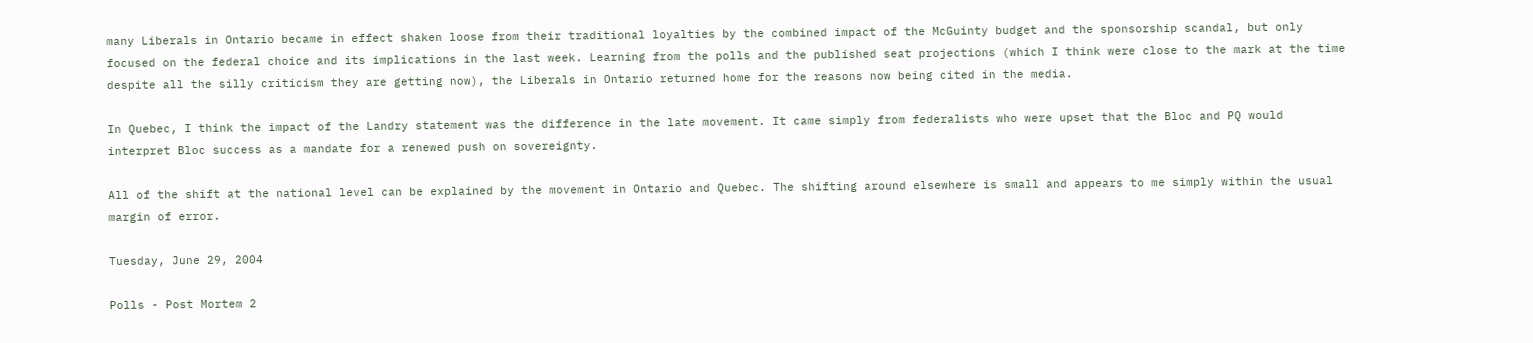many Liberals in Ontario became in effect shaken loose from their traditional loyalties by the combined impact of the McGuinty budget and the sponsorship scandal, but only focused on the federal choice and its implications in the last week. Learning from the polls and the published seat projections (which I think were close to the mark at the time despite all the silly criticism they are getting now), the Liberals in Ontario returned home for the reasons now being cited in the media.

In Quebec, I think the impact of the Landry statement was the difference in the late movement. It came simply from federalists who were upset that the Bloc and PQ would interpret Bloc success as a mandate for a renewed push on sovereignty.

All of the shift at the national level can be explained by the movement in Ontario and Quebec. The shifting around elsewhere is small and appears to me simply within the usual margin of error.

Tuesday, June 29, 2004

Polls - Post Mortem 2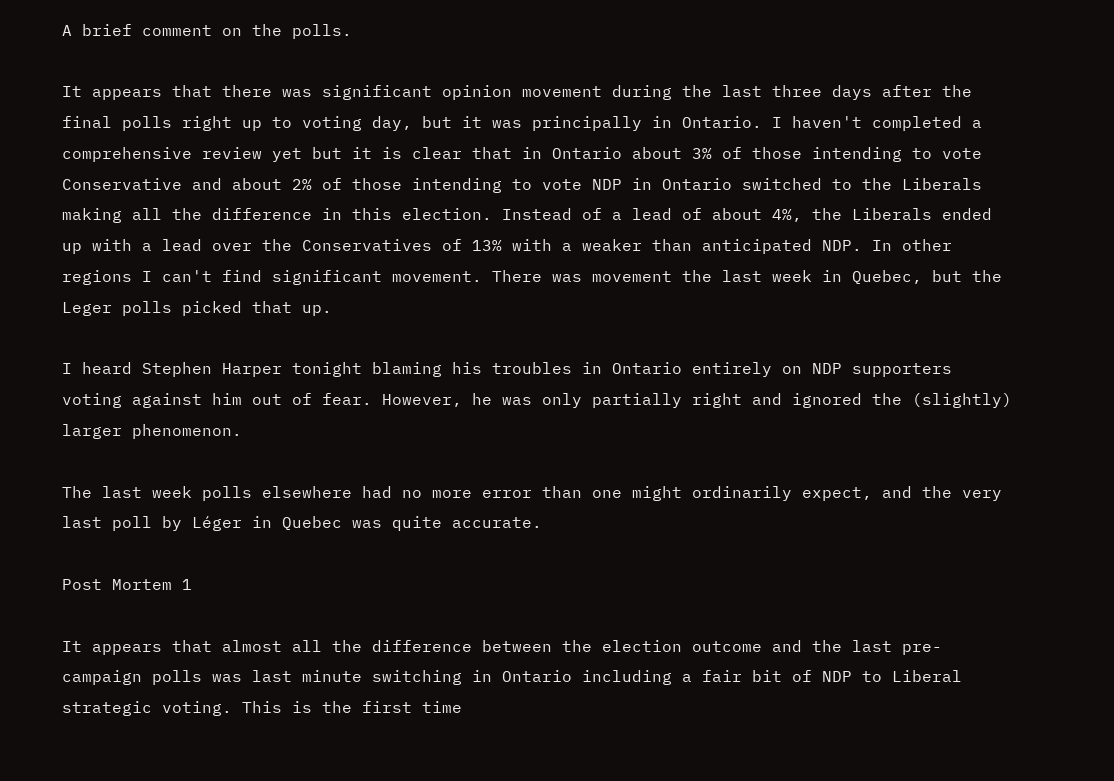A brief comment on the polls.

It appears that there was significant opinion movement during the last three days after the final polls right up to voting day, but it was principally in Ontario. I haven't completed a comprehensive review yet but it is clear that in Ontario about 3% of those intending to vote Conservative and about 2% of those intending to vote NDP in Ontario switched to the Liberals making all the difference in this election. Instead of a lead of about 4%, the Liberals ended up with a lead over the Conservatives of 13% with a weaker than anticipated NDP. In other regions I can't find significant movement. There was movement the last week in Quebec, but the Leger polls picked that up.

I heard Stephen Harper tonight blaming his troubles in Ontario entirely on NDP supporters voting against him out of fear. However, he was only partially right and ignored the (slightly) larger phenomenon.

The last week polls elsewhere had no more error than one might ordinarily expect, and the very last poll by Léger in Quebec was quite accurate.

Post Mortem 1

It appears that almost all the difference between the election outcome and the last pre-campaign polls was last minute switching in Ontario including a fair bit of NDP to Liberal strategic voting. This is the first time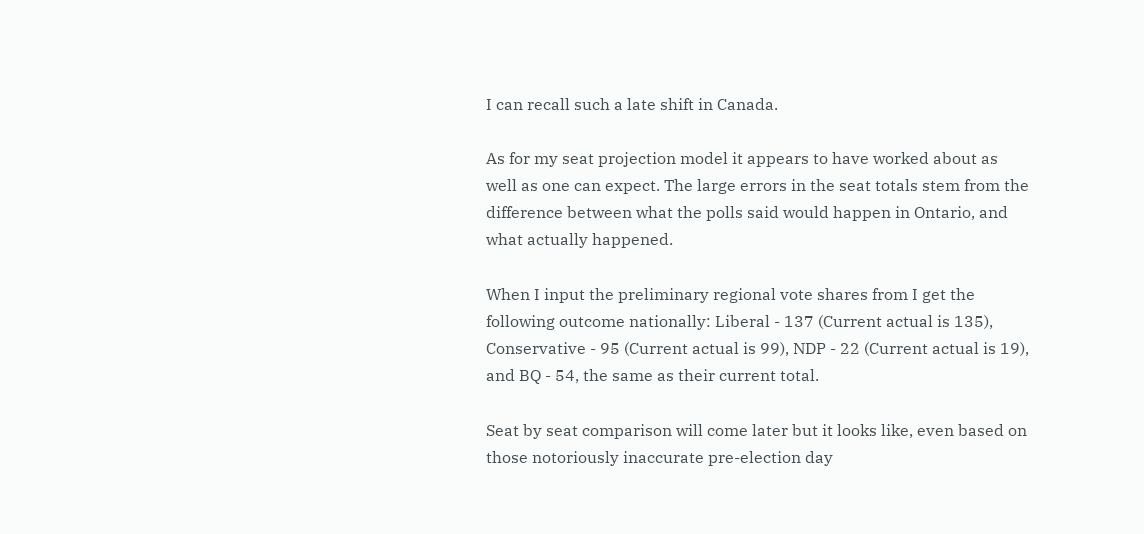I can recall such a late shift in Canada.

As for my seat projection model it appears to have worked about as well as one can expect. The large errors in the seat totals stem from the difference between what the polls said would happen in Ontario, and what actually happened.

When I input the preliminary regional vote shares from I get the following outcome nationally: Liberal - 137 (Current actual is 135), Conservative - 95 (Current actual is 99), NDP - 22 (Current actual is 19), and BQ - 54, the same as their current total.

Seat by seat comparison will come later but it looks like, even based on those notoriously inaccurate pre-election day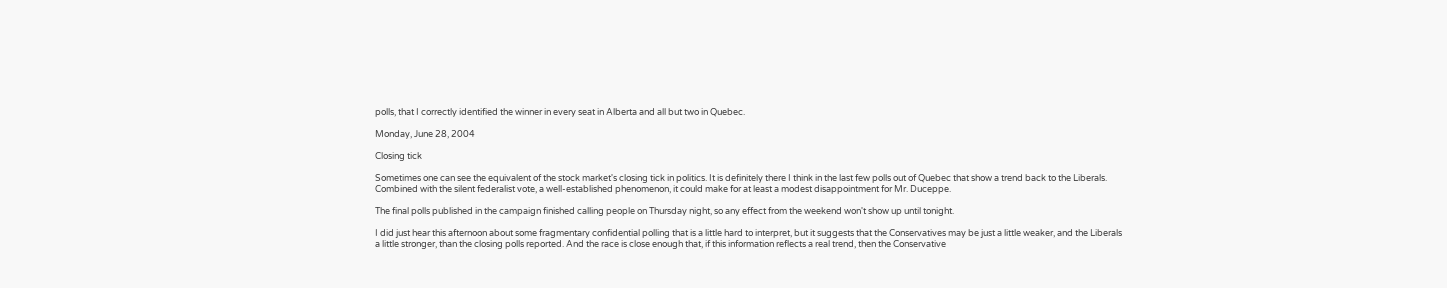polls, that I correctly identified the winner in every seat in Alberta and all but two in Quebec.

Monday, June 28, 2004

Closing tick

Sometimes one can see the equivalent of the stock market's closing tick in politics. It is definitely there I think in the last few polls out of Quebec that show a trend back to the Liberals. Combined with the silent federalist vote, a well-established phenomenon, it could make for at least a modest disappointment for Mr. Duceppe.

The final polls published in the campaign finished calling people on Thursday night, so any effect from the weekend won't show up until tonight.

I did just hear this afternoon about some fragmentary confidential polling that is a little hard to interpret, but it suggests that the Conservatives may be just a little weaker, and the Liberals a little stronger, than the closing polls reported. And the race is close enough that, if this information reflects a real trend, then the Conservative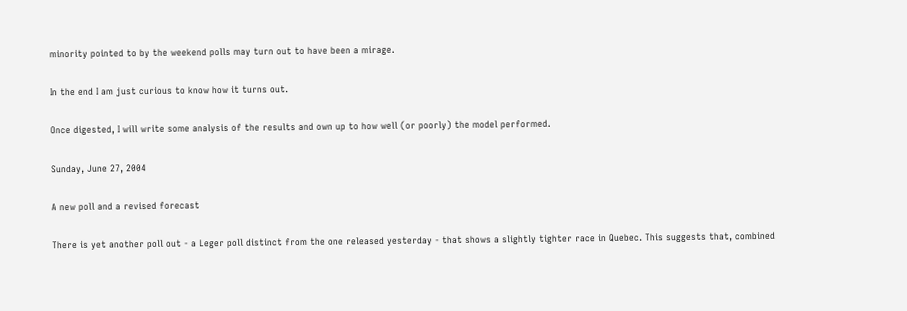minority pointed to by the weekend polls may turn out to have been a mirage.

In the end I am just curious to know how it turns out.

Once digested, I will write some analysis of the results and own up to how well (or poorly) the model performed.

Sunday, June 27, 2004

A new poll and a revised forecast

There is yet another poll out - a Leger poll distinct from the one released yesterday - that shows a slightly tighter race in Quebec. This suggests that, combined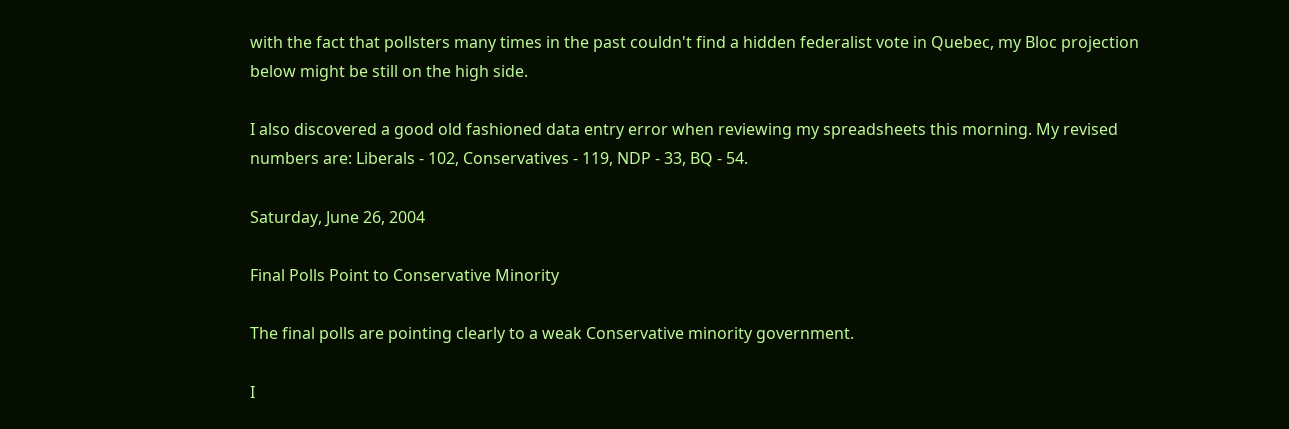with the fact that pollsters many times in the past couldn't find a hidden federalist vote in Quebec, my Bloc projection below might be still on the high side.

I also discovered a good old fashioned data entry error when reviewing my spreadsheets this morning. My revised numbers are: Liberals - 102, Conservatives - 119, NDP - 33, BQ - 54.

Saturday, June 26, 2004

Final Polls Point to Conservative Minority

The final polls are pointing clearly to a weak Conservative minority government.

I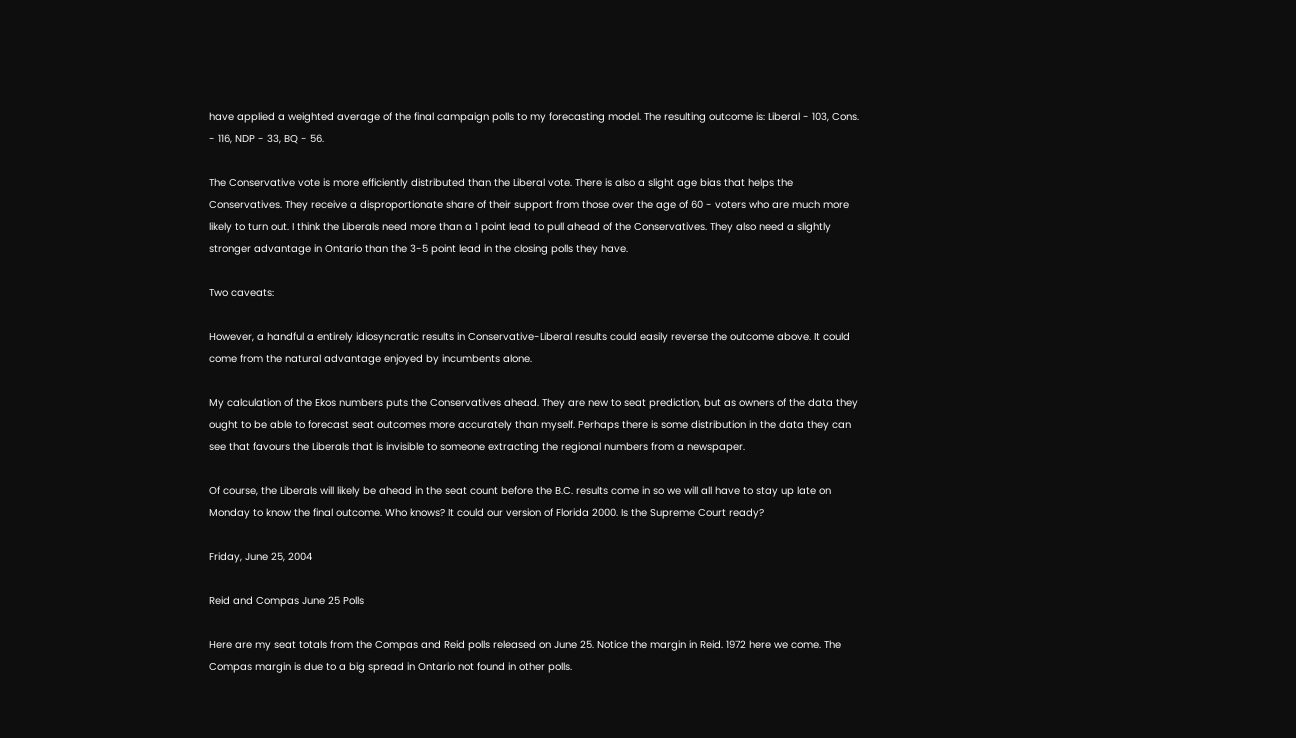have applied a weighted average of the final campaign polls to my forecasting model. The resulting outcome is: Liberal - 103, Cons. - 116, NDP - 33, BQ - 56.

The Conservative vote is more efficiently distributed than the Liberal vote. There is also a slight age bias that helps the Conservatives. They receive a disproportionate share of their support from those over the age of 60 - voters who are much more likely to turn out. I think the Liberals need more than a 1 point lead to pull ahead of the Conservatives. They also need a slightly stronger advantage in Ontario than the 3-5 point lead in the closing polls they have.

Two caveats:

However, a handful a entirely idiosyncratic results in Conservative-Liberal results could easily reverse the outcome above. It could come from the natural advantage enjoyed by incumbents alone.

My calculation of the Ekos numbers puts the Conservatives ahead. They are new to seat prediction, but as owners of the data they ought to be able to forecast seat outcomes more accurately than myself. Perhaps there is some distribution in the data they can see that favours the Liberals that is invisible to someone extracting the regional numbers from a newspaper.

Of course, the Liberals will likely be ahead in the seat count before the B.C. results come in so we will all have to stay up late on Monday to know the final outcome. Who knows? It could our version of Florida 2000. Is the Supreme Court ready?

Friday, June 25, 2004

Reid and Compas June 25 Polls

Here are my seat totals from the Compas and Reid polls released on June 25. Notice the margin in Reid. 1972 here we come. The Compas margin is due to a big spread in Ontario not found in other polls.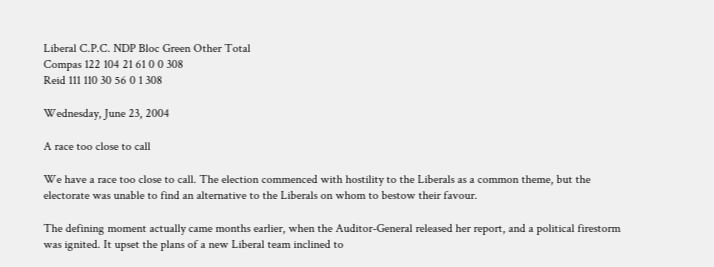Liberal C.P.C. NDP Bloc Green Other Total
Compas 122 104 21 61 0 0 308
Reid 111 110 30 56 0 1 308

Wednesday, June 23, 2004

A race too close to call

We have a race too close to call. The election commenced with hostility to the Liberals as a common theme, but the electorate was unable to find an alternative to the Liberals on whom to bestow their favour.

The defining moment actually came months earlier, when the Auditor-General released her report, and a political firestorm was ignited. It upset the plans of a new Liberal team inclined to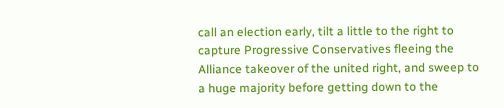call an election early, tilt a little to the right to capture Progressive Conservatives fleeing the Alliance takeover of the united right, and sweep to a huge majority before getting down to the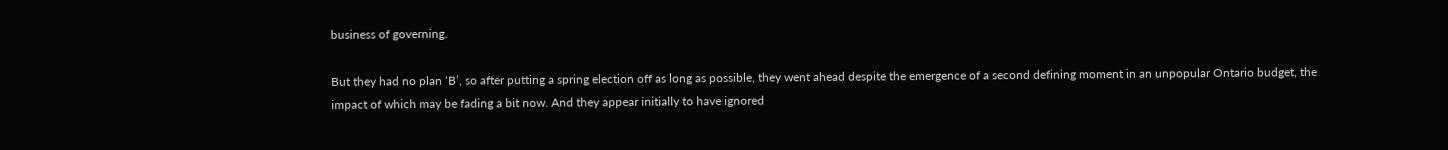business of governing.

But they had no plan ‘B’, so after putting a spring election off as long as possible, they went ahead despite the emergence of a second defining moment in an unpopular Ontario budget, the impact of which may be fading a bit now. And they appear initially to have ignored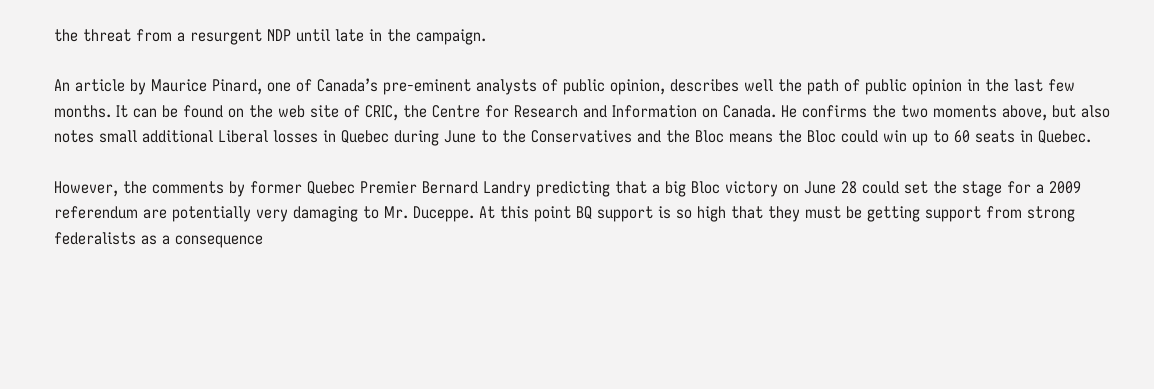the threat from a resurgent NDP until late in the campaign.

An article by Maurice Pinard, one of Canada’s pre-eminent analysts of public opinion, describes well the path of public opinion in the last few months. It can be found on the web site of CRIC, the Centre for Research and Information on Canada. He confirms the two moments above, but also notes small additional Liberal losses in Quebec during June to the Conservatives and the Bloc means the Bloc could win up to 60 seats in Quebec.

However, the comments by former Quebec Premier Bernard Landry predicting that a big Bloc victory on June 28 could set the stage for a 2009 referendum are potentially very damaging to Mr. Duceppe. At this point BQ support is so high that they must be getting support from strong federalists as a consequence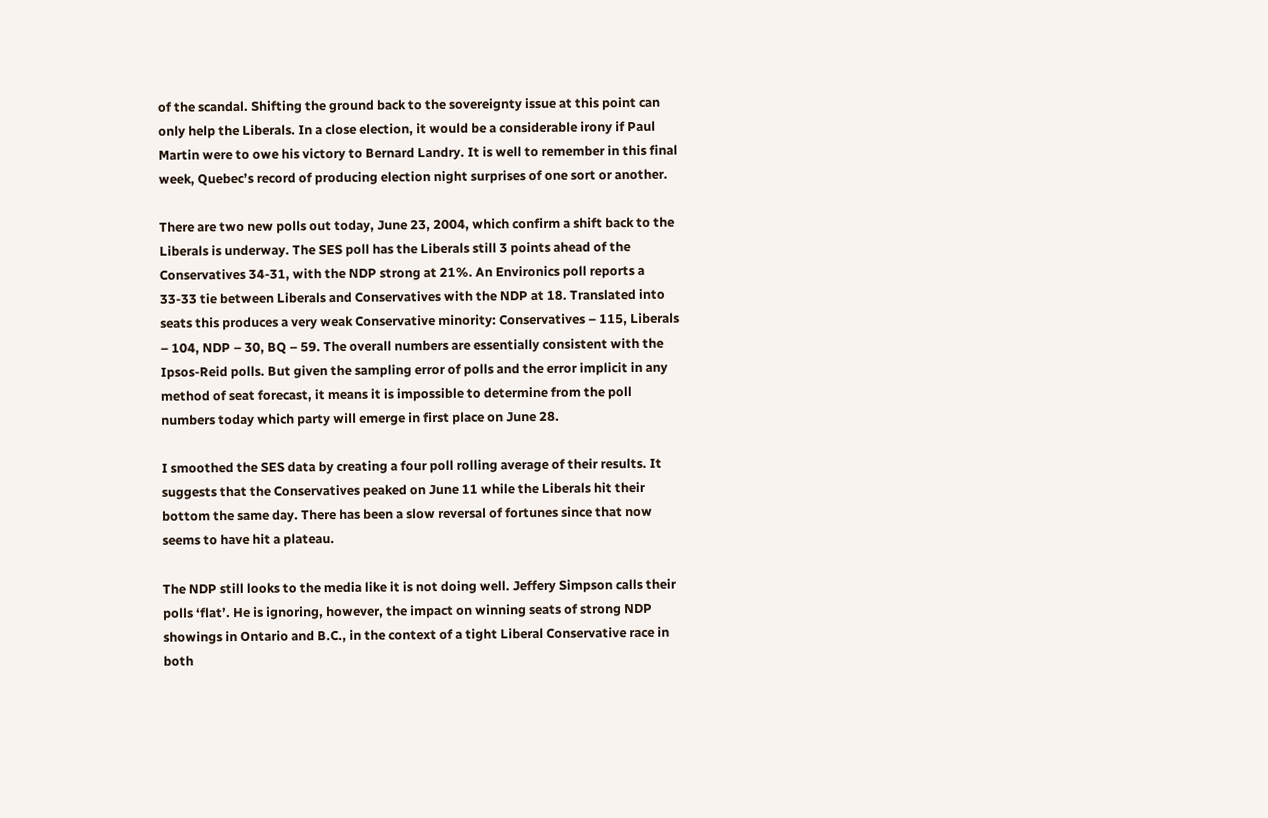of the scandal. Shifting the ground back to the sovereignty issue at this point can only help the Liberals. In a close election, it would be a considerable irony if Paul Martin were to owe his victory to Bernard Landry. It is well to remember in this final week, Quebec’s record of producing election night surprises of one sort or another.

There are two new polls out today, June 23, 2004, which confirm a shift back to the Liberals is underway. The SES poll has the Liberals still 3 points ahead of the Conservatives 34-31, with the NDP strong at 21%. An Environics poll reports a 33-33 tie between Liberals and Conservatives with the NDP at 18. Translated into seats this produces a very weak Conservative minority: Conservatives – 115, Liberals – 104, NDP – 30, BQ – 59. The overall numbers are essentially consistent with the Ipsos-Reid polls. But given the sampling error of polls and the error implicit in any method of seat forecast, it means it is impossible to determine from the poll numbers today which party will emerge in first place on June 28.

I smoothed the SES data by creating a four poll rolling average of their results. It suggests that the Conservatives peaked on June 11 while the Liberals hit their bottom the same day. There has been a slow reversal of fortunes since that now seems to have hit a plateau.

The NDP still looks to the media like it is not doing well. Jeffery Simpson calls their polls ‘flat’. He is ignoring, however, the impact on winning seats of strong NDP showings in Ontario and B.C., in the context of a tight Liberal Conservative race in both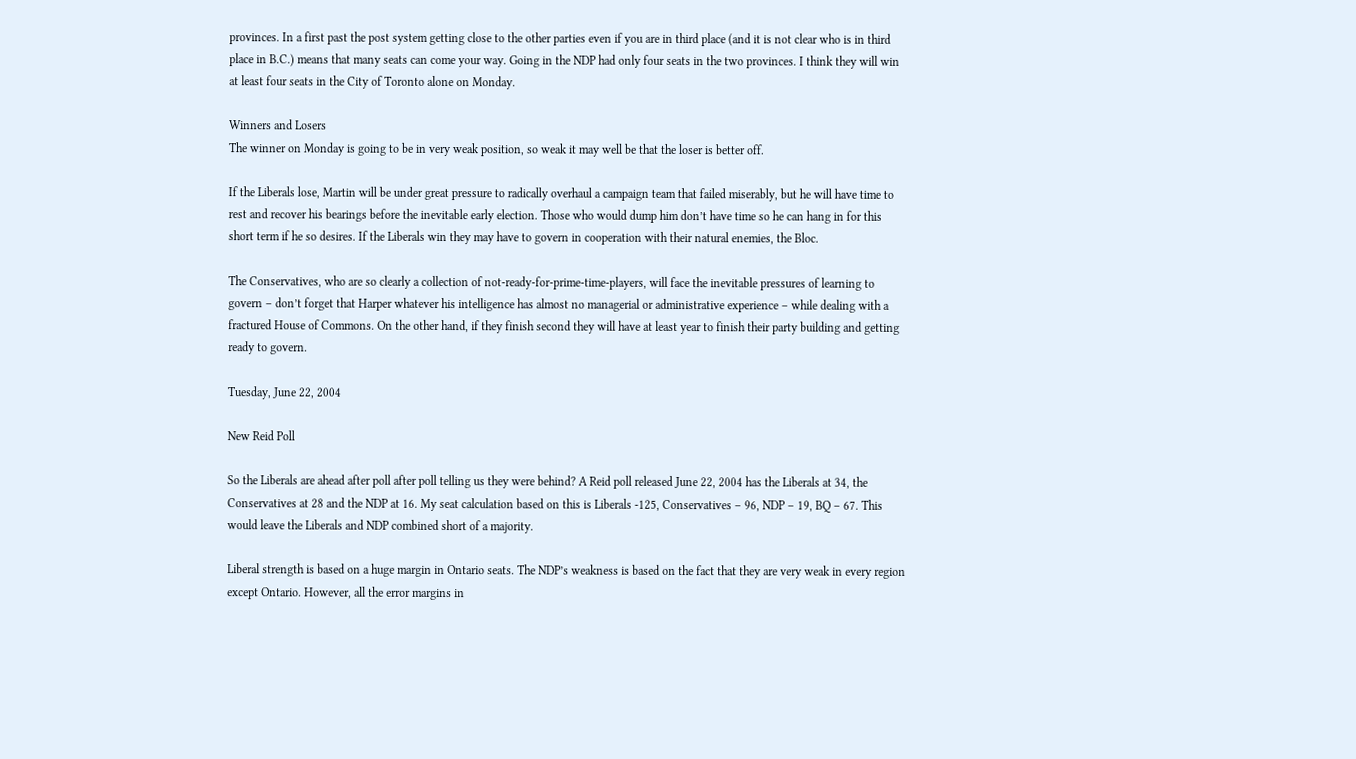provinces. In a first past the post system getting close to the other parties even if you are in third place (and it is not clear who is in third place in B.C.) means that many seats can come your way. Going in the NDP had only four seats in the two provinces. I think they will win at least four seats in the City of Toronto alone on Monday.

Winners and Losers
The winner on Monday is going to be in very weak position, so weak it may well be that the loser is better off.

If the Liberals lose, Martin will be under great pressure to radically overhaul a campaign team that failed miserably, but he will have time to rest and recover his bearings before the inevitable early election. Those who would dump him don’t have time so he can hang in for this short term if he so desires. If the Liberals win they may have to govern in cooperation with their natural enemies, the Bloc.

The Conservatives, who are so clearly a collection of not-ready-for-prime-time-players, will face the inevitable pressures of learning to govern – don’t forget that Harper whatever his intelligence has almost no managerial or administrative experience – while dealing with a fractured House of Commons. On the other hand, if they finish second they will have at least year to finish their party building and getting ready to govern.

Tuesday, June 22, 2004

New Reid Poll

So the Liberals are ahead after poll after poll telling us they were behind? A Reid poll released June 22, 2004 has the Liberals at 34, the Conservatives at 28 and the NDP at 16. My seat calculation based on this is Liberals -125, Conservatives – 96, NDP – 19, BQ – 67. This would leave the Liberals and NDP combined short of a majority.

Liberal strength is based on a huge margin in Ontario seats. The NDP’s weakness is based on the fact that they are very weak in every region except Ontario. However, all the error margins in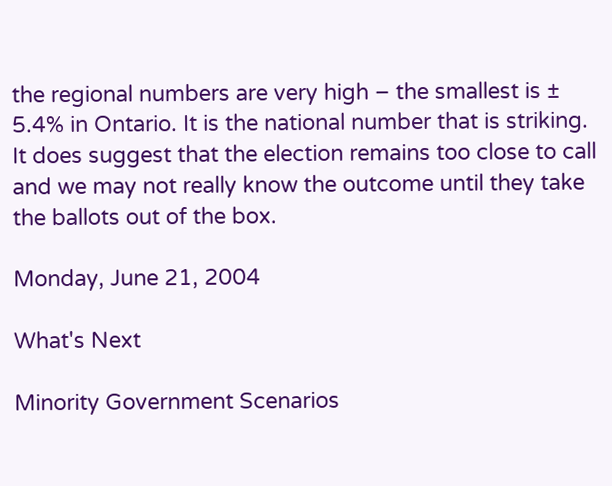the regional numbers are very high – the smallest is ± 5.4% in Ontario. It is the national number that is striking. It does suggest that the election remains too close to call and we may not really know the outcome until they take the ballots out of the box.

Monday, June 21, 2004

What's Next

Minority Government Scenarios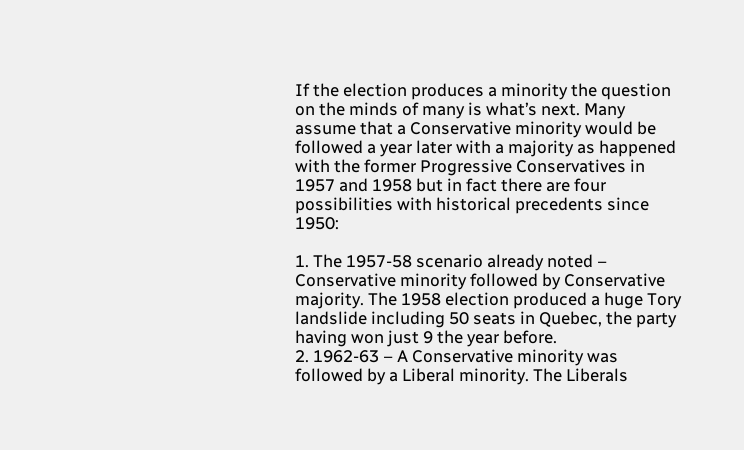If the election produces a minority the question on the minds of many is what’s next. Many assume that a Conservative minority would be followed a year later with a majority as happened with the former Progressive Conservatives in 1957 and 1958 but in fact there are four possibilities with historical precedents since 1950:

1. The 1957-58 scenario already noted – Conservative minority followed by Conservative majority. The 1958 election produced a huge Tory landslide including 50 seats in Quebec, the party having won just 9 the year before.
2. 1962-63 – A Conservative minority was followed by a Liberal minority. The Liberals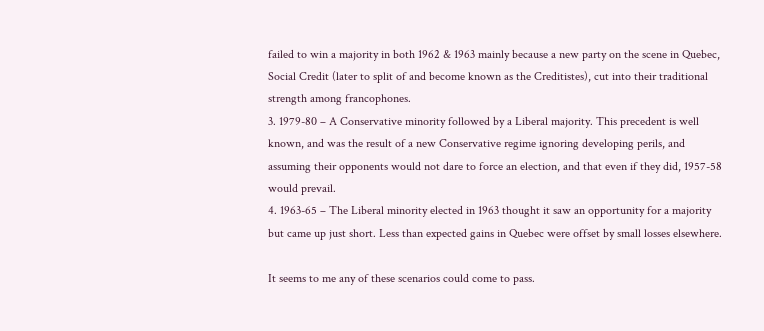failed to win a majority in both 1962 & 1963 mainly because a new party on the scene in Quebec, Social Credit (later to split of and become known as the Creditistes), cut into their traditional strength among francophones.
3. 1979-80 – A Conservative minority followed by a Liberal majority. This precedent is well known, and was the result of a new Conservative regime ignoring developing perils, and assuming their opponents would not dare to force an election, and that even if they did, 1957-58 would prevail.
4. 1963-65 – The Liberal minority elected in 1963 thought it saw an opportunity for a majority but came up just short. Less than expected gains in Quebec were offset by small losses elsewhere.

It seems to me any of these scenarios could come to pass.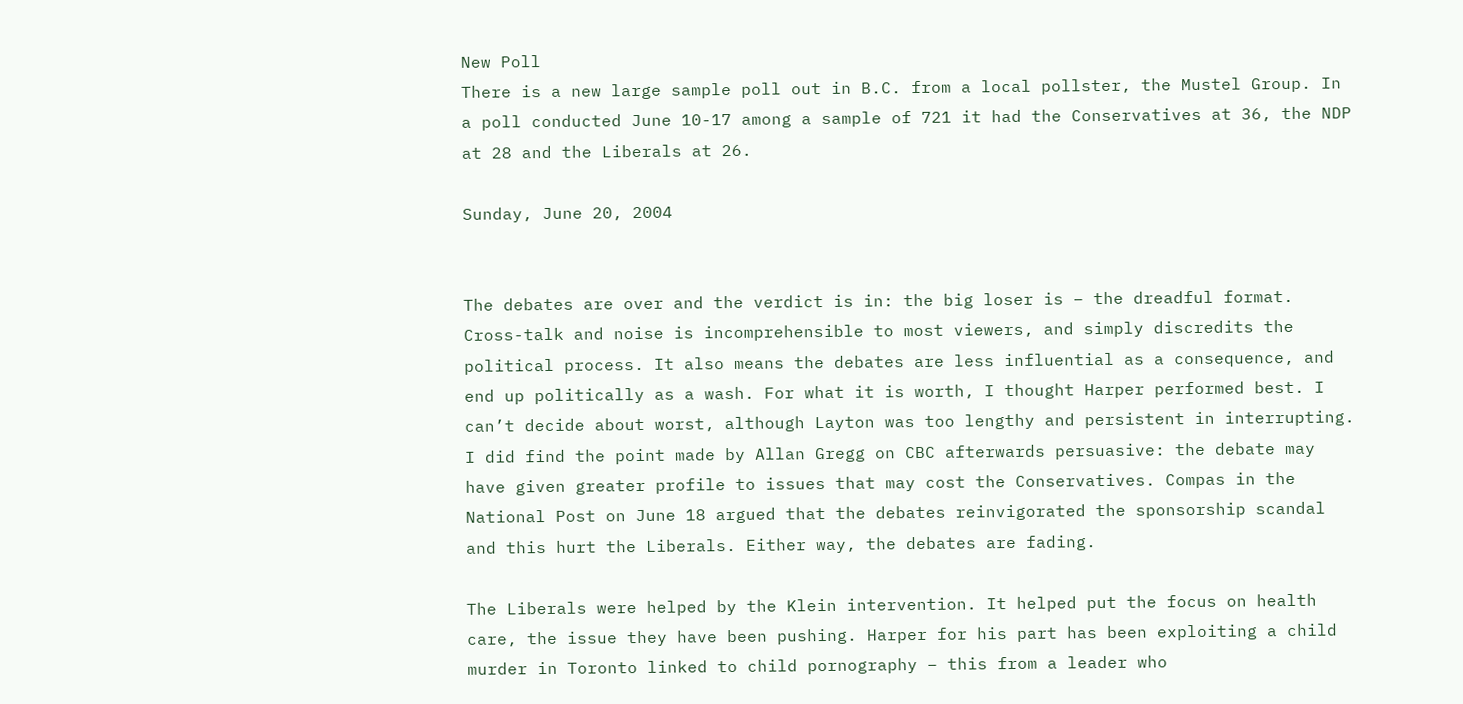New Poll
There is a new large sample poll out in B.C. from a local pollster, the Mustel Group. In a poll conducted June 10-17 among a sample of 721 it had the Conservatives at 36, the NDP at 28 and the Liberals at 26.

Sunday, June 20, 2004


The debates are over and the verdict is in: the big loser is – the dreadful format. Cross-talk and noise is incomprehensible to most viewers, and simply discredits the political process. It also means the debates are less influential as a consequence, and end up politically as a wash. For what it is worth, I thought Harper performed best. I can’t decide about worst, although Layton was too lengthy and persistent in interrupting. I did find the point made by Allan Gregg on CBC afterwards persuasive: the debate may have given greater profile to issues that may cost the Conservatives. Compas in the National Post on June 18 argued that the debates reinvigorated the sponsorship scandal and this hurt the Liberals. Either way, the debates are fading.

The Liberals were helped by the Klein intervention. It helped put the focus on health care, the issue they have been pushing. Harper for his part has been exploiting a child murder in Toronto linked to child pornography – this from a leader who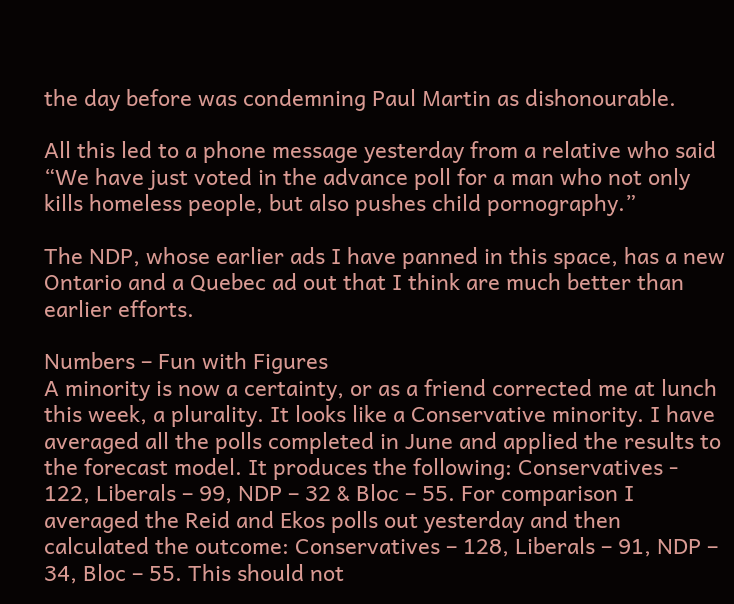the day before was condemning Paul Martin as dishonourable.

All this led to a phone message yesterday from a relative who said “We have just voted in the advance poll for a man who not only kills homeless people, but also pushes child pornography.”

The NDP, whose earlier ads I have panned in this space, has a new Ontario and a Quebec ad out that I think are much better than earlier efforts.

Numbers – Fun with Figures
A minority is now a certainty, or as a friend corrected me at lunch this week, a plurality. It looks like a Conservative minority. I have averaged all the polls completed in June and applied the results to the forecast model. It produces the following: Conservatives - 122, Liberals – 99, NDP – 32 & Bloc – 55. For comparison I averaged the Reid and Ekos polls out yesterday and then calculated the outcome: Conservatives – 128, Liberals – 91, NDP – 34, Bloc – 55. This should not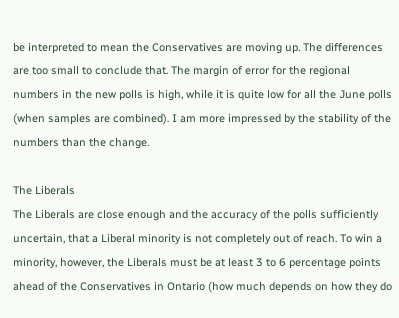be interpreted to mean the Conservatives are moving up. The differences are too small to conclude that. The margin of error for the regional numbers in the new polls is high, while it is quite low for all the June polls (when samples are combined). I am more impressed by the stability of the numbers than the change.

The Liberals
The Liberals are close enough and the accuracy of the polls sufficiently uncertain, that a Liberal minority is not completely out of reach. To win a minority, however, the Liberals must be at least 3 to 6 percentage points ahead of the Conservatives in Ontario (how much depends on how they do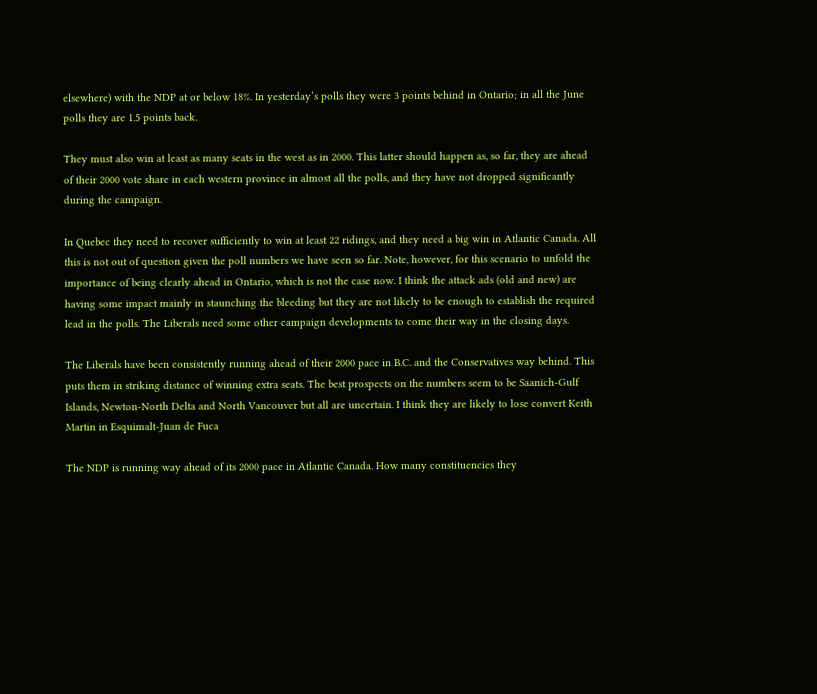elsewhere) with the NDP at or below 18%. In yesterday’s polls they were 3 points behind in Ontario; in all the June polls they are 1.5 points back.

They must also win at least as many seats in the west as in 2000. This latter should happen as, so far, they are ahead of their 2000 vote share in each western province in almost all the polls, and they have not dropped significantly during the campaign.

In Quebec they need to recover sufficiently to win at least 22 ridings, and they need a big win in Atlantic Canada. All this is not out of question given the poll numbers we have seen so far. Note, however, for this scenario to unfold the importance of being clearly ahead in Ontario, which is not the case now. I think the attack ads (old and new) are having some impact mainly in staunching the bleeding but they are not likely to be enough to establish the required lead in the polls. The Liberals need some other campaign developments to come their way in the closing days.

The Liberals have been consistently running ahead of their 2000 pace in B.C. and the Conservatives way behind. This puts them in striking distance of winning extra seats. The best prospects on the numbers seem to be Saanich-Gulf Islands, Newton-North Delta and North Vancouver but all are uncertain. I think they are likely to lose convert Keith Martin in Esquimalt-Juan de Fuca

The NDP is running way ahead of its 2000 pace in Atlantic Canada. How many constituencies they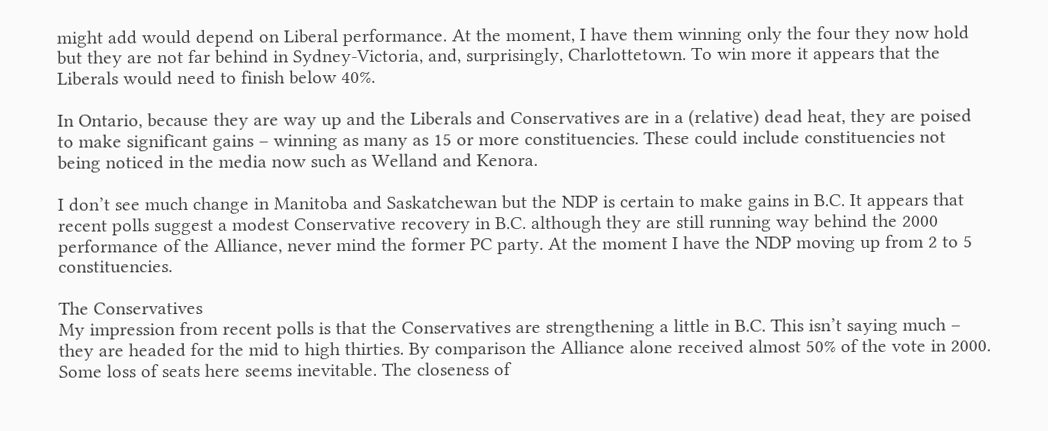might add would depend on Liberal performance. At the moment, I have them winning only the four they now hold but they are not far behind in Sydney-Victoria, and, surprisingly, Charlottetown. To win more it appears that the Liberals would need to finish below 40%.

In Ontario, because they are way up and the Liberals and Conservatives are in a (relative) dead heat, they are poised to make significant gains – winning as many as 15 or more constituencies. These could include constituencies not being noticed in the media now such as Welland and Kenora.

I don’t see much change in Manitoba and Saskatchewan but the NDP is certain to make gains in B.C. It appears that recent polls suggest a modest Conservative recovery in B.C. although they are still running way behind the 2000 performance of the Alliance, never mind the former PC party. At the moment I have the NDP moving up from 2 to 5 constituencies.

The Conservatives
My impression from recent polls is that the Conservatives are strengthening a little in B.C. This isn’t saying much – they are headed for the mid to high thirties. By comparison the Alliance alone received almost 50% of the vote in 2000. Some loss of seats here seems inevitable. The closeness of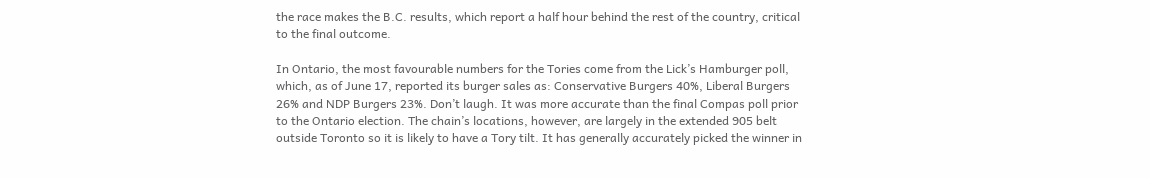the race makes the B.C. results, which report a half hour behind the rest of the country, critical to the final outcome.

In Ontario, the most favourable numbers for the Tories come from the Lick’s Hamburger poll, which, as of June 17, reported its burger sales as: Conservative Burgers 40%, Liberal Burgers 26% and NDP Burgers 23%. Don’t laugh. It was more accurate than the final Compas poll prior to the Ontario election. The chain’s locations, however, are largely in the extended 905 belt outside Toronto so it is likely to have a Tory tilt. It has generally accurately picked the winner in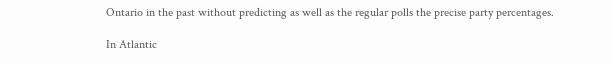Ontario in the past without predicting as well as the regular polls the precise party percentages.

In Atlantic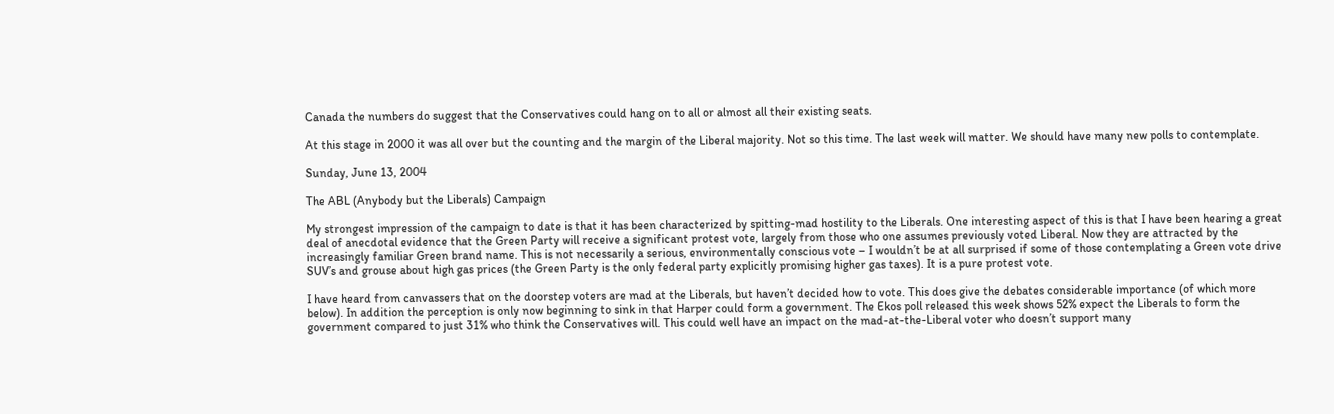Canada the numbers do suggest that the Conservatives could hang on to all or almost all their existing seats.

At this stage in 2000 it was all over but the counting and the margin of the Liberal majority. Not so this time. The last week will matter. We should have many new polls to contemplate.

Sunday, June 13, 2004

The ABL (Anybody but the Liberals) Campaign

My strongest impression of the campaign to date is that it has been characterized by spitting-mad hostility to the Liberals. One interesting aspect of this is that I have been hearing a great deal of anecdotal evidence that the Green Party will receive a significant protest vote, largely from those who one assumes previously voted Liberal. Now they are attracted by the increasingly familiar Green brand name. This is not necessarily a serious, environmentally conscious vote – I wouldn’t be at all surprised if some of those contemplating a Green vote drive SUV’s and grouse about high gas prices (the Green Party is the only federal party explicitly promising higher gas taxes). It is a pure protest vote.

I have heard from canvassers that on the doorstep voters are mad at the Liberals, but haven’t decided how to vote. This does give the debates considerable importance (of which more below). In addition the perception is only now beginning to sink in that Harper could form a government. The Ekos poll released this week shows 52% expect the Liberals to form the government compared to just 31% who think the Conservatives will. This could well have an impact on the mad-at-the-Liberal voter who doesn’t support many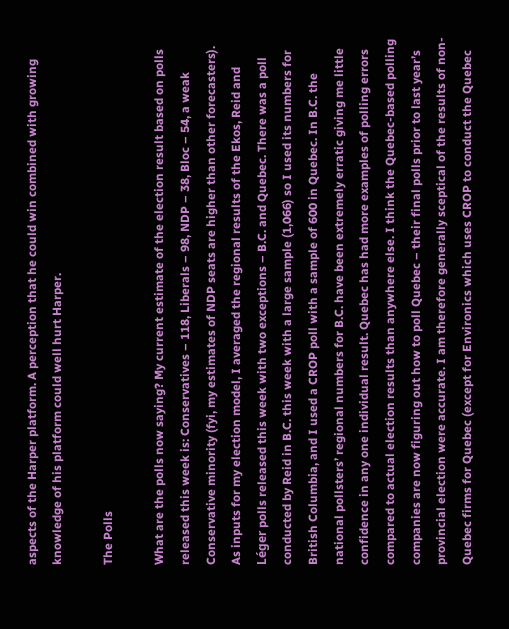aspects of the Harper platform. A perception that he could win combined with growing knowledge of his platform could well hurt Harper.

The Polls

What are the polls now saying? My current estimate of the election result based on polls released this week is: Conservatives – 118, Liberals – 98, NDP – 38, Bloc – 54, a weak Conservative minority (fyi, my estimates of NDP seats are higher than other forecasters). As inputs for my election model, I averaged the regional results of the Ekos, Reid and Léger polls released this week with two exceptions – B.C. and Quebec. There was a poll conducted by Reid in B.C. this week with a large sample (1,066) so I used its numbers for British Columbia, and I used a CROP poll with a sample of 600 in Quebec. In B.C. the national pollsters’ regional numbers for B.C. have been extremely erratic giving me little confidence in any one individual result. Quebec has had more examples of polling errors compared to actual election results than anywhere else. I think the Quebec-based polling companies are now figuring out how to poll Quebec – their final polls prior to last year’s provincial election were accurate. I am therefore generally sceptical of the results of non-Quebec firms for Quebec (except for Environics which uses CROP to conduct the Quebec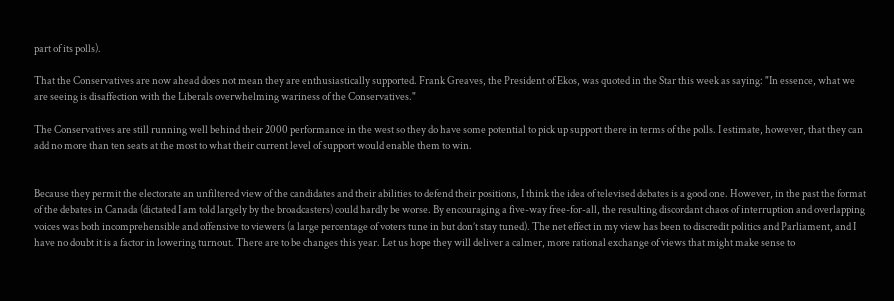part of its polls).

That the Conservatives are now ahead does not mean they are enthusiastically supported. Frank Greaves, the President of Ekos, was quoted in the Star this week as saying: "In essence, what we are seeing is disaffection with the Liberals overwhelming wariness of the Conservatives."

The Conservatives are still running well behind their 2000 performance in the west so they do have some potential to pick up support there in terms of the polls. I estimate, however, that they can add no more than ten seats at the most to what their current level of support would enable them to win.


Because they permit the electorate an unfiltered view of the candidates and their abilities to defend their positions, I think the idea of televised debates is a good one. However, in the past the format of the debates in Canada (dictated I am told largely by the broadcasters) could hardly be worse. By encouraging a five-way free-for-all, the resulting discordant chaos of interruption and overlapping voices was both incomprehensible and offensive to viewers (a large percentage of voters tune in but don’t stay tuned). The net effect in my view has been to discredit politics and Parliament, and I have no doubt it is a factor in lowering turnout. There are to be changes this year. Let us hope they will deliver a calmer, more rational exchange of views that might make sense to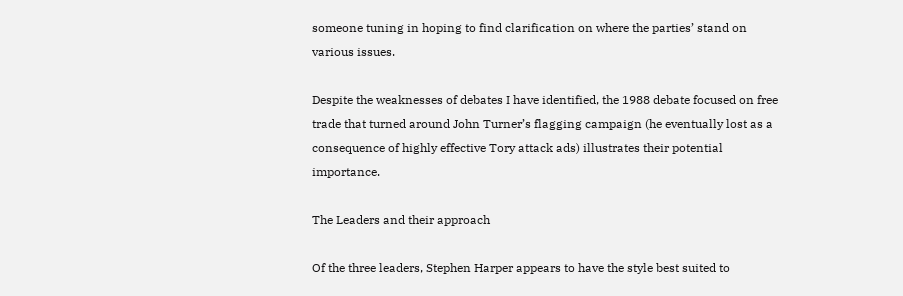someone tuning in hoping to find clarification on where the parties’ stand on various issues.

Despite the weaknesses of debates I have identified, the 1988 debate focused on free trade that turned around John Turner’s flagging campaign (he eventually lost as a consequence of highly effective Tory attack ads) illustrates their potential importance.

The Leaders and their approach

Of the three leaders, Stephen Harper appears to have the style best suited to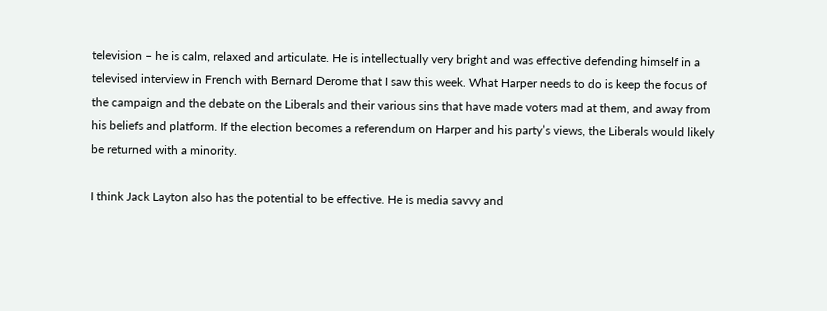television – he is calm, relaxed and articulate. He is intellectually very bright and was effective defending himself in a televised interview in French with Bernard Derome that I saw this week. What Harper needs to do is keep the focus of the campaign and the debate on the Liberals and their various sins that have made voters mad at them, and away from his beliefs and platform. If the election becomes a referendum on Harper and his party’s views, the Liberals would likely be returned with a minority.

I think Jack Layton also has the potential to be effective. He is media savvy and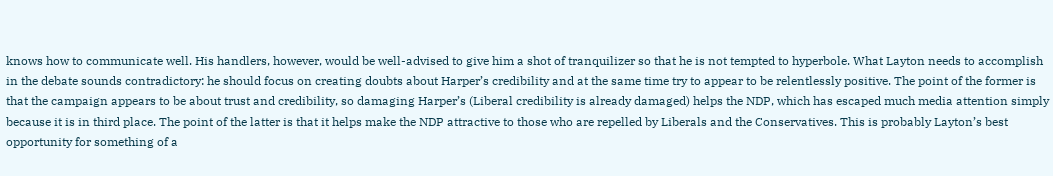knows how to communicate well. His handlers, however, would be well-advised to give him a shot of tranquilizer so that he is not tempted to hyperbole. What Layton needs to accomplish in the debate sounds contradictory: he should focus on creating doubts about Harper’s credibility and at the same time try to appear to be relentlessly positive. The point of the former is that the campaign appears to be about trust and credibility, so damaging Harper’s (Liberal credibility is already damaged) helps the NDP, which has escaped much media attention simply because it is in third place. The point of the latter is that it helps make the NDP attractive to those who are repelled by Liberals and the Conservatives. This is probably Layton’s best opportunity for something of a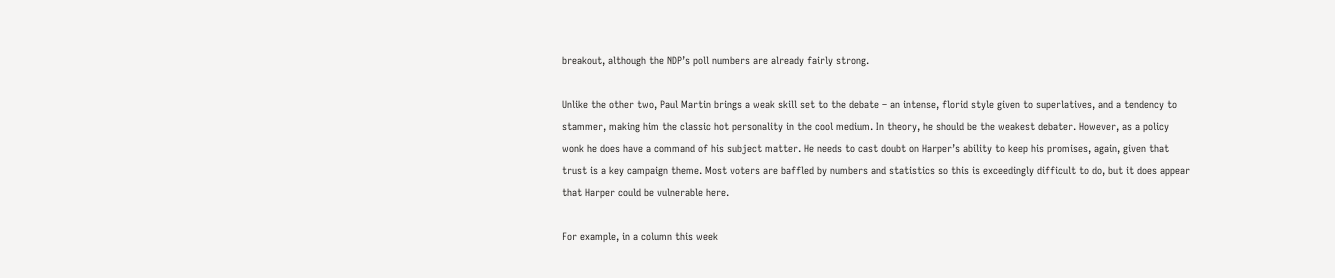breakout, although the NDP’s poll numbers are already fairly strong.

Unlike the other two, Paul Martin brings a weak skill set to the debate – an intense, florid style given to superlatives, and a tendency to stammer, making him the classic hot personality in the cool medium. In theory, he should be the weakest debater. However, as a policy wonk he does have a command of his subject matter. He needs to cast doubt on Harper’s ability to keep his promises, again, given that trust is a key campaign theme. Most voters are baffled by numbers and statistics so this is exceedingly difficult to do, but it does appear that Harper could be vulnerable here.

For example, in a column this week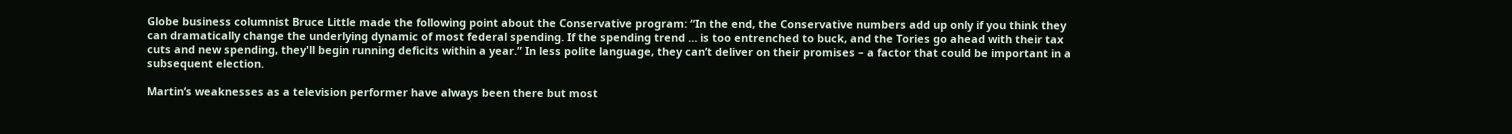Globe business columnist Bruce Little made the following point about the Conservative program: “In the end, the Conservative numbers add up only if you think they can dramatically change the underlying dynamic of most federal spending. If the spending trend … is too entrenched to buck, and the Tories go ahead with their tax cuts and new spending, they'll begin running deficits within a year.” In less polite language, they can’t deliver on their promises – a factor that could be important in a subsequent election.

Martin’s weaknesses as a television performer have always been there but most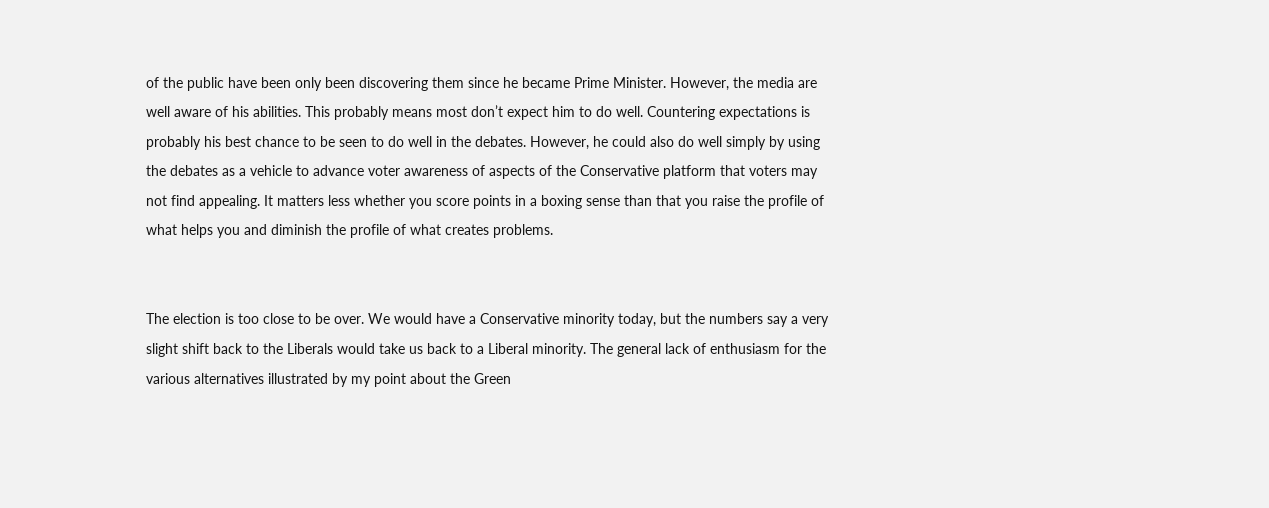of the public have been only been discovering them since he became Prime Minister. However, the media are well aware of his abilities. This probably means most don’t expect him to do well. Countering expectations is probably his best chance to be seen to do well in the debates. However, he could also do well simply by using the debates as a vehicle to advance voter awareness of aspects of the Conservative platform that voters may not find appealing. It matters less whether you score points in a boxing sense than that you raise the profile of what helps you and diminish the profile of what creates problems.


The election is too close to be over. We would have a Conservative minority today, but the numbers say a very slight shift back to the Liberals would take us back to a Liberal minority. The general lack of enthusiasm for the various alternatives illustrated by my point about the Green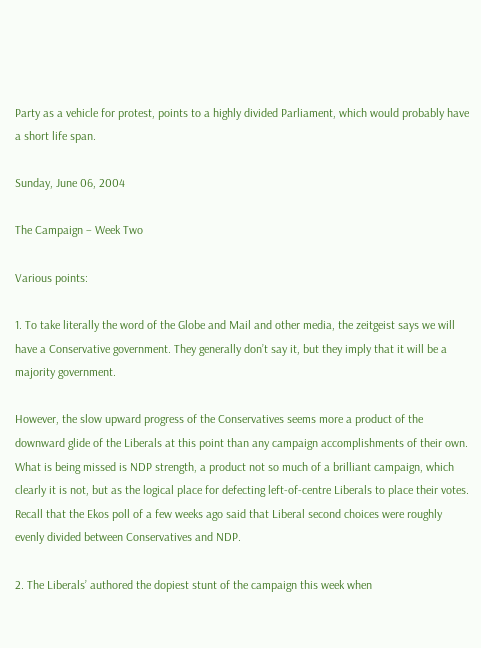Party as a vehicle for protest, points to a highly divided Parliament, which would probably have a short life span.

Sunday, June 06, 2004

The Campaign – Week Two

Various points:

1. To take literally the word of the Globe and Mail and other media, the zeitgeist says we will have a Conservative government. They generally don’t say it, but they imply that it will be a majority government.

However, the slow upward progress of the Conservatives seems more a product of the downward glide of the Liberals at this point than any campaign accomplishments of their own. What is being missed is NDP strength, a product not so much of a brilliant campaign, which clearly it is not, but as the logical place for defecting left-of-centre Liberals to place their votes. Recall that the Ekos poll of a few weeks ago said that Liberal second choices were roughly evenly divided between Conservatives and NDP.

2. The Liberals’ authored the dopiest stunt of the campaign this week when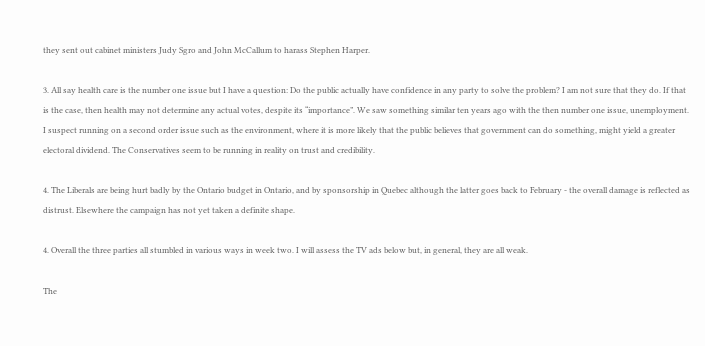they sent out cabinet ministers Judy Sgro and John McCallum to harass Stephen Harper.

3. All say health care is the number one issue but I have a question: Do the public actually have confidence in any party to solve the problem? I am not sure that they do. If that is the case, then health may not determine any actual votes, despite its “importance”. We saw something similar ten years ago with the then number one issue, unemployment. I suspect running on a second order issue such as the environment, where it is more likely that the public believes that government can do something, might yield a greater electoral dividend. The Conservatives seem to be running in reality on trust and credibility.

4. The Liberals are being hurt badly by the Ontario budget in Ontario, and by sponsorship in Quebec although the latter goes back to February - the overall damage is reflected as distrust. Elsewhere the campaign has not yet taken a definite shape.

4. Overall the three parties all stumbled in various ways in week two. I will assess the TV ads below but, in general, they are all weak.

The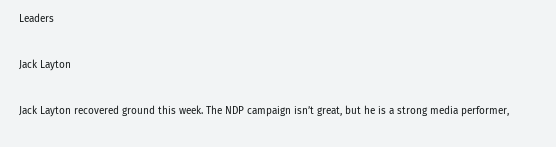Leaders

Jack Layton

Jack Layton recovered ground this week. The NDP campaign isn’t great, but he is a strong media performer,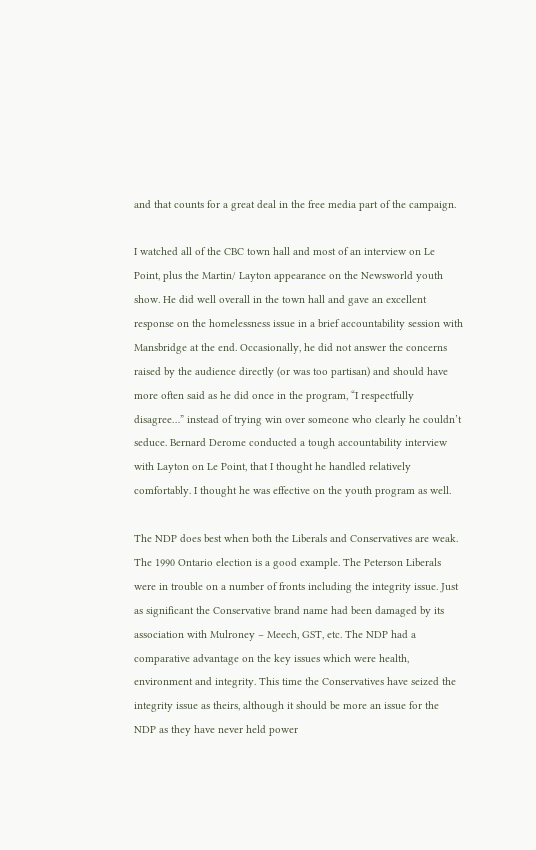and that counts for a great deal in the free media part of the campaign.

I watched all of the CBC town hall and most of an interview on Le Point, plus the Martin/ Layton appearance on the Newsworld youth show. He did well overall in the town hall and gave an excellent response on the homelessness issue in a brief accountability session with Mansbridge at the end. Occasionally, he did not answer the concerns raised by the audience directly (or was too partisan) and should have more often said as he did once in the program, “I respectfully disagree…” instead of trying win over someone who clearly he couldn’t seduce. Bernard Derome conducted a tough accountability interview with Layton on Le Point, that I thought he handled relatively comfortably. I thought he was effective on the youth program as well.

The NDP does best when both the Liberals and Conservatives are weak. The 1990 Ontario election is a good example. The Peterson Liberals were in trouble on a number of fronts including the integrity issue. Just as significant the Conservative brand name had been damaged by its association with Mulroney – Meech, GST, etc. The NDP had a comparative advantage on the key issues which were health, environment and integrity. This time the Conservatives have seized the integrity issue as theirs, although it should be more an issue for the NDP as they have never held power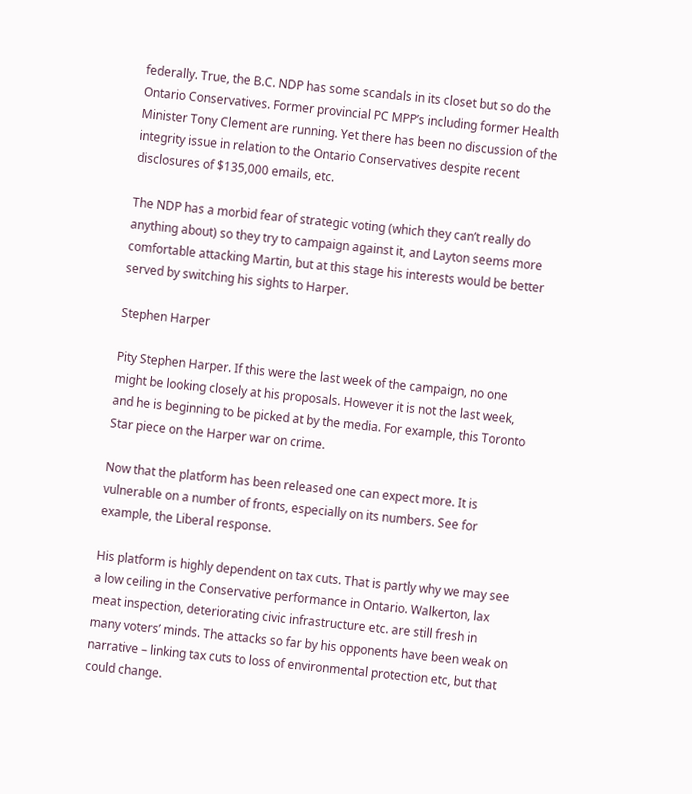federally. True, the B.C. NDP has some scandals in its closet but so do the Ontario Conservatives. Former provincial PC MPP’s including former Health Minister Tony Clement are running. Yet there has been no discussion of the integrity issue in relation to the Ontario Conservatives despite recent disclosures of $135,000 emails, etc.

The NDP has a morbid fear of strategic voting (which they can’t really do anything about) so they try to campaign against it, and Layton seems more comfortable attacking Martin, but at this stage his interests would be better served by switching his sights to Harper.

Stephen Harper

Pity Stephen Harper. If this were the last week of the campaign, no one might be looking closely at his proposals. However it is not the last week, and he is beginning to be picked at by the media. For example, this Toronto Star piece on the Harper war on crime.

Now that the platform has been released one can expect more. It is vulnerable on a number of fronts, especially on its numbers. See for example, the Liberal response.

His platform is highly dependent on tax cuts. That is partly why we may see a low ceiling in the Conservative performance in Ontario. Walkerton, lax meat inspection, deteriorating civic infrastructure etc. are still fresh in many voters’ minds. The attacks so far by his opponents have been weak on narrative – linking tax cuts to loss of environmental protection etc, but that could change.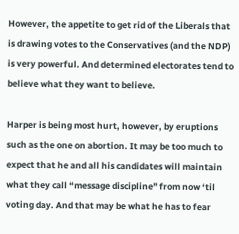However, the appetite to get rid of the Liberals that is drawing votes to the Conservatives (and the NDP) is very powerful. And determined electorates tend to believe what they want to believe.

Harper is being most hurt, however, by eruptions such as the one on abortion. It may be too much to expect that he and all his candidates will maintain what they call “message discipline" from now ‘til voting day. And that may be what he has to fear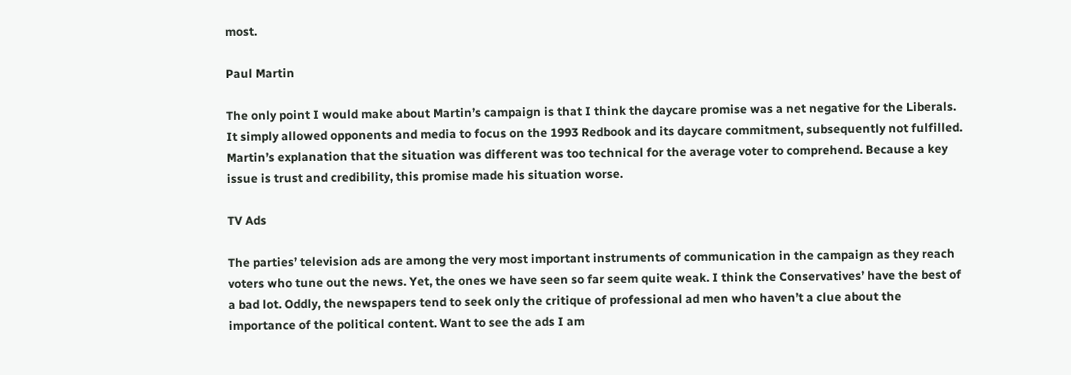most.

Paul Martin

The only point I would make about Martin’s campaign is that I think the daycare promise was a net negative for the Liberals. It simply allowed opponents and media to focus on the 1993 Redbook and its daycare commitment, subsequently not fulfilled. Martin’s explanation that the situation was different was too technical for the average voter to comprehend. Because a key issue is trust and credibility, this promise made his situation worse.

TV Ads

The parties’ television ads are among the very most important instruments of communication in the campaign as they reach voters who tune out the news. Yet, the ones we have seen so far seem quite weak. I think the Conservatives’ have the best of a bad lot. Oddly, the newspapers tend to seek only the critique of professional ad men who haven’t a clue about the importance of the political content. Want to see the ads I am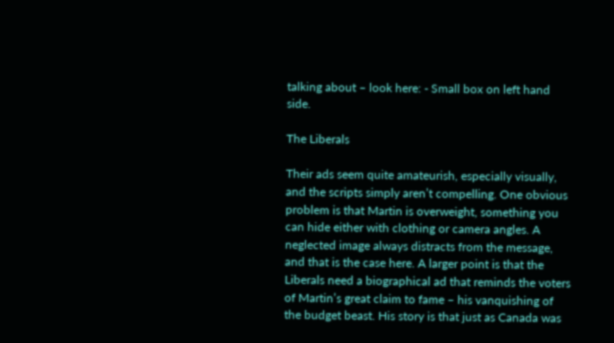talking about – look here: - Small box on left hand side.

The Liberals

Their ads seem quite amateurish, especially visually, and the scripts simply aren’t compelling. One obvious problem is that Martin is overweight, something you can hide either with clothing or camera angles. A neglected image always distracts from the message, and that is the case here. A larger point is that the Liberals need a biographical ad that reminds the voters of Martin’s great claim to fame – his vanquishing of the budget beast. His story is that just as Canada was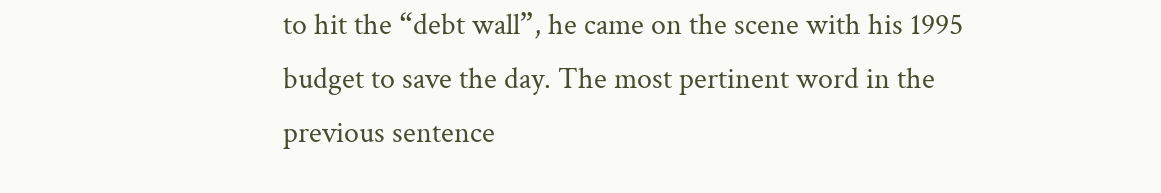to hit the “debt wall”, he came on the scene with his 1995 budget to save the day. The most pertinent word in the previous sentence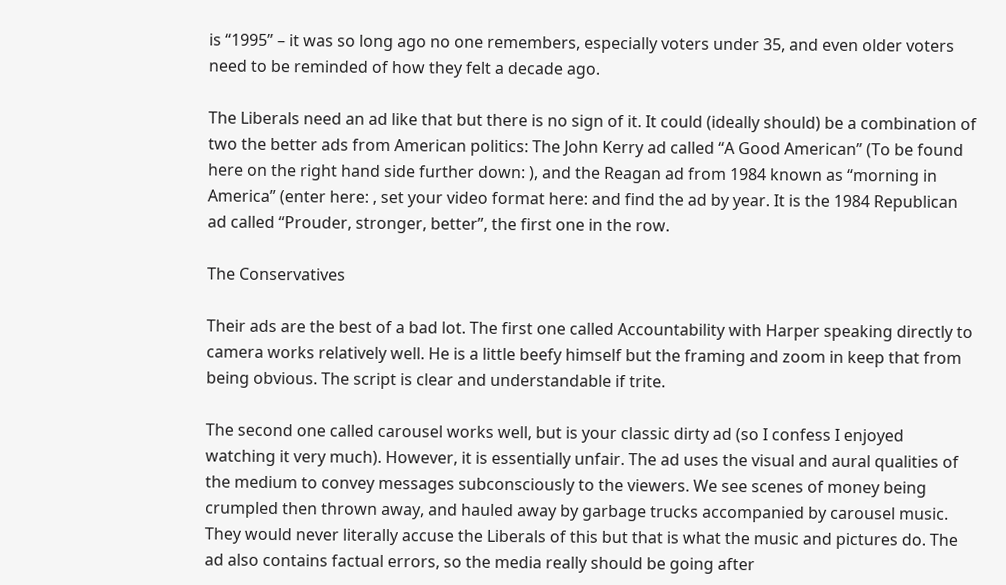is “1995” – it was so long ago no one remembers, especially voters under 35, and even older voters need to be reminded of how they felt a decade ago.

The Liberals need an ad like that but there is no sign of it. It could (ideally should) be a combination of two the better ads from American politics: The John Kerry ad called “A Good American” (To be found here on the right hand side further down: ), and the Reagan ad from 1984 known as “morning in America” (enter here: , set your video format here: and find the ad by year. It is the 1984 Republican ad called “Prouder, stronger, better”, the first one in the row.

The Conservatives

Their ads are the best of a bad lot. The first one called Accountability with Harper speaking directly to camera works relatively well. He is a little beefy himself but the framing and zoom in keep that from being obvious. The script is clear and understandable if trite.

The second one called carousel works well, but is your classic dirty ad (so I confess I enjoyed watching it very much). However, it is essentially unfair. The ad uses the visual and aural qualities of the medium to convey messages subconsciously to the viewers. We see scenes of money being crumpled then thrown away, and hauled away by garbage trucks accompanied by carousel music. They would never literally accuse the Liberals of this but that is what the music and pictures do. The ad also contains factual errors, so the media really should be going after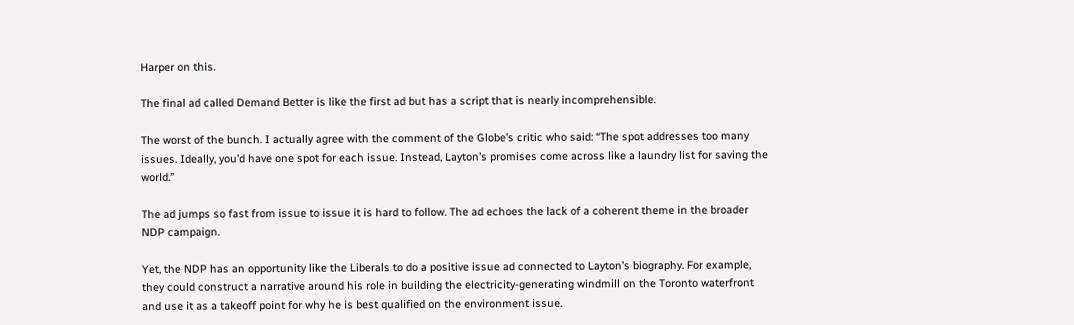Harper on this.

The final ad called Demand Better is like the first ad but has a script that is nearly incomprehensible.

The worst of the bunch. I actually agree with the comment of the Globe’s critic who said: “The spot addresses too many issues. Ideally, you’d have one spot for each issue. Instead, Layton’s promises come across like a laundry list for saving the world.”

The ad jumps so fast from issue to issue it is hard to follow. The ad echoes the lack of a coherent theme in the broader NDP campaign.

Yet, the NDP has an opportunity like the Liberals to do a positive issue ad connected to Layton’s biography. For example, they could construct a narrative around his role in building the electricity-generating windmill on the Toronto waterfront and use it as a takeoff point for why he is best qualified on the environment issue.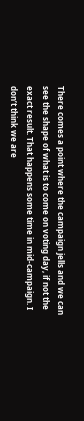There comes a point where the campaign jells and we can see the shape of what is to come on voting day, if not the exact result. That happens some time in mid-campaign. I don’t think we are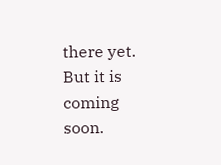there yet. But it is coming soon.